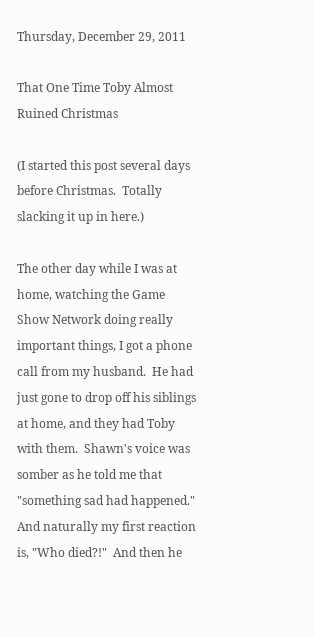Thursday, December 29, 2011

That One Time Toby Almost Ruined Christmas

(I started this post several days before Christmas.  Totally slacking it up in here.)

The other day while I was at home, watching the Game Show Network doing really important things, I got a phone call from my husband.  He had just gone to drop off his siblings at home, and they had Toby with them.  Shawn's voice was somber as he told me that "something sad had happened."  And naturally my first reaction is, "Who died?!"  And then he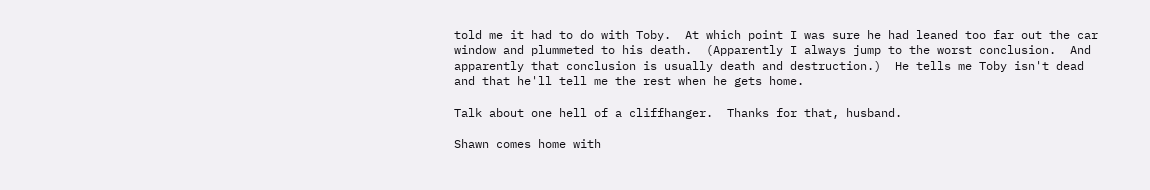told me it had to do with Toby.  At which point I was sure he had leaned too far out the car window and plummeted to his death.  (Apparently I always jump to the worst conclusion.  And apparently that conclusion is usually death and destruction.)  He tells me Toby isn't dead and that he'll tell me the rest when he gets home.

Talk about one hell of a cliffhanger.  Thanks for that, husband.

Shawn comes home with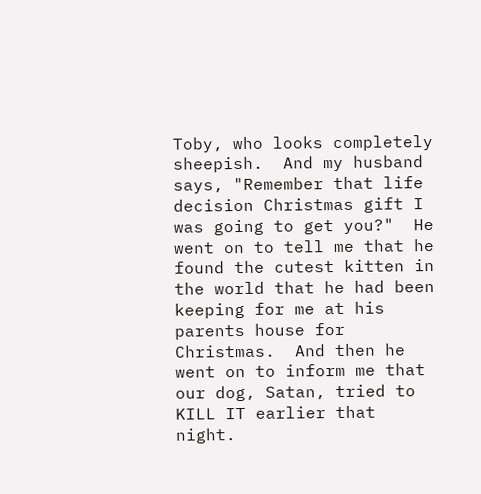Toby, who looks completely sheepish.  And my husband says, "Remember that life decision Christmas gift I was going to get you?"  He went on to tell me that he found the cutest kitten in the world that he had been keeping for me at his parents house for Christmas.  And then he went on to inform me that our dog, Satan, tried to KILL IT earlier that night.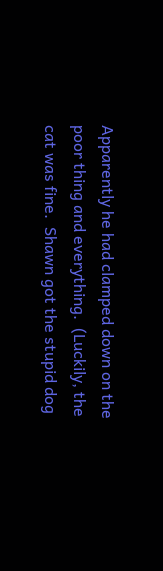Apparently he had clamped down on the poor thing and everything.  (Luckily, the cat was fine.  Shawn got the stupid dog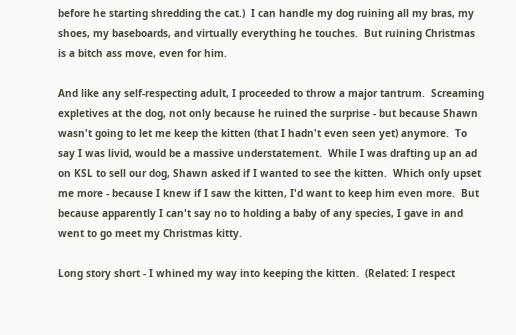before he starting shredding the cat.)  I can handle my dog ruining all my bras, my shoes, my baseboards, and virtually everything he touches.  But ruining Christmas is a bitch ass move, even for him.

And like any self-respecting adult, I proceeded to throw a major tantrum.  Screaming expletives at the dog, not only because he ruined the surprise - but because Shawn wasn't going to let me keep the kitten (that I hadn't even seen yet) anymore.  To say I was livid, would be a massive understatement.  While I was drafting up an ad on KSL to sell our dog, Shawn asked if I wanted to see the kitten.  Which only upset me more - because I knew if I saw the kitten, I'd want to keep him even more.  But because apparently I can't say no to holding a baby of any species, I gave in and went to go meet my Christmas kitty.

Long story short - I whined my way into keeping the kitten.  (Related: I respect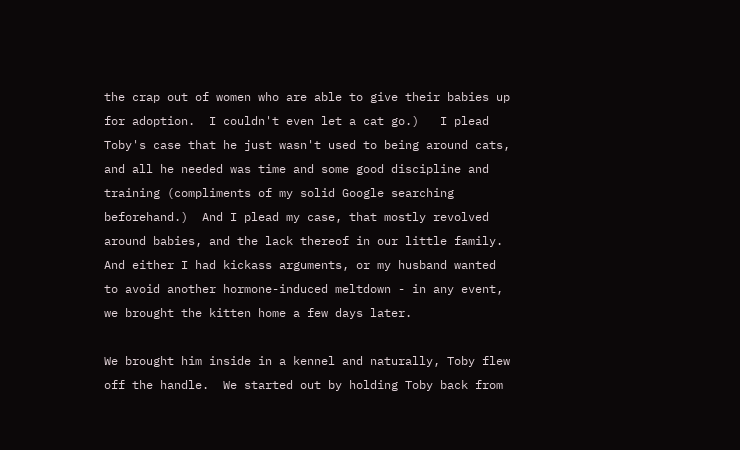the crap out of women who are able to give their babies up for adoption.  I couldn't even let a cat go.)   I plead Toby's case that he just wasn't used to being around cats, and all he needed was time and some good discipline and training (compliments of my solid Google searching beforehand.)  And I plead my case, that mostly revolved around babies, and the lack thereof in our little family.  And either I had kickass arguments, or my husband wanted to avoid another hormone-induced meltdown - in any event, we brought the kitten home a few days later.

We brought him inside in a kennel and naturally, Toby flew off the handle.  We started out by holding Toby back from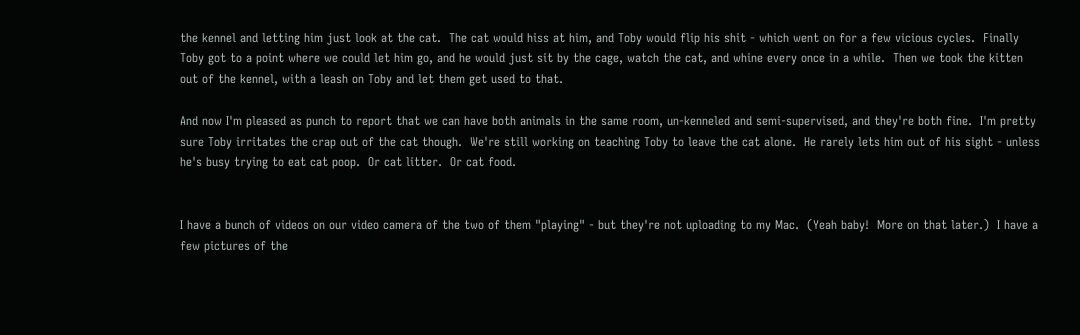the kennel and letting him just look at the cat.  The cat would hiss at him, and Toby would flip his shit - which went on for a few vicious cycles.  Finally Toby got to a point where we could let him go, and he would just sit by the cage, watch the cat, and whine every once in a while.  Then we took the kitten out of the kennel, with a leash on Toby and let them get used to that.

And now I'm pleased as punch to report that we can have both animals in the same room, un-kenneled and semi-supervised, and they're both fine.  I'm pretty sure Toby irritates the crap out of the cat though.  We're still working on teaching Toby to leave the cat alone.  He rarely lets him out of his sight - unless he's busy trying to eat cat poop.  Or cat litter.  Or cat food.


I have a bunch of videos on our video camera of the two of them "playing" - but they're not uploading to my Mac.  (Yeah baby!  More on that later.)  I have a few pictures of the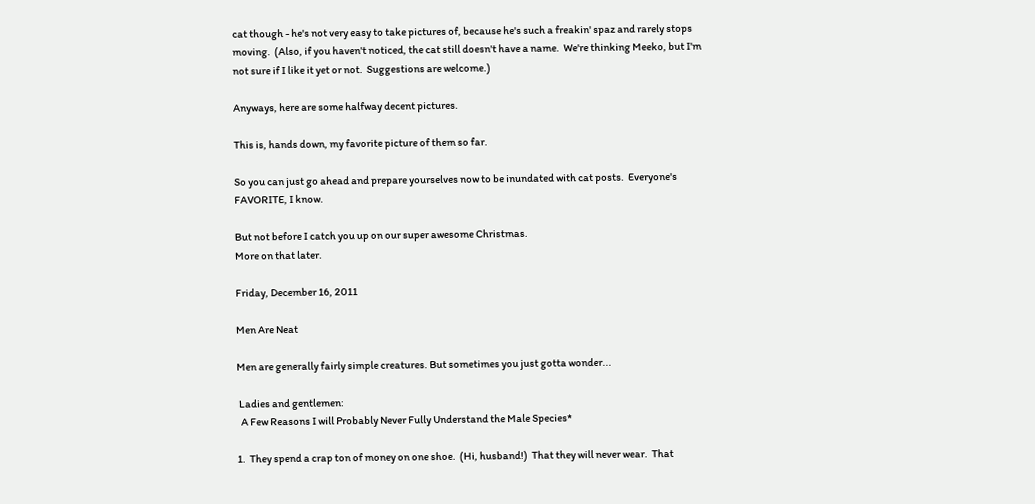cat though - he's not very easy to take pictures of, because he's such a freakin' spaz and rarely stops moving.  (Also, if you haven't noticed, the cat still doesn't have a name.  We're thinking Meeko, but I'm not sure if I like it yet or not.  Suggestions are welcome.)

Anyways, here are some halfway decent pictures.

This is, hands down, my favorite picture of them so far.

So you can just go ahead and prepare yourselves now to be inundated with cat posts.  Everyone's FAVORITE, I know.

But not before I catch you up on our super awesome Christmas.
More on that later.

Friday, December 16, 2011

Men Are Neat

Men are generally fairly simple creatures. But sometimes you just gotta wonder...

 Ladies and gentlemen:
  A Few Reasons I will Probably Never Fully Understand the Male Species*

1.  They spend a crap ton of money on one shoe.  (Hi, husband!)  That they will never wear.  That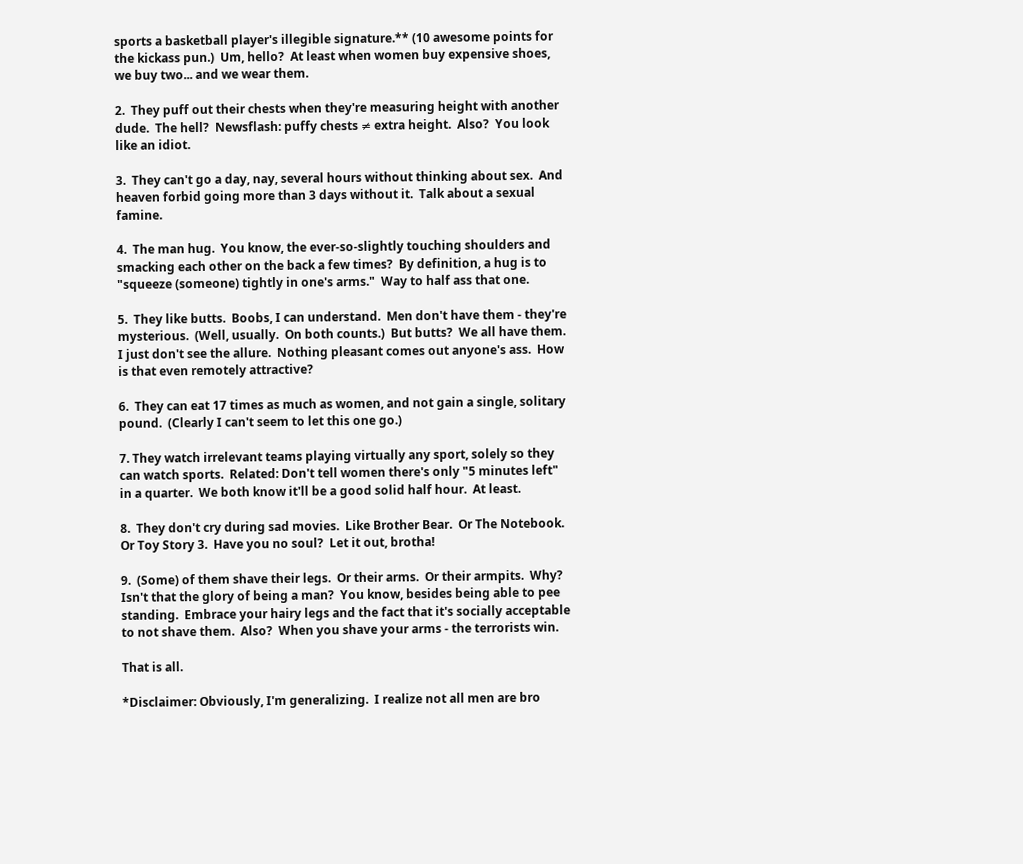sports a basketball player's illegible signature.** (10 awesome points for the kickass pun.)  Um, hello?  At least when women buy expensive shoes, we buy two... and we wear them.

2.  They puff out their chests when they're measuring height with another dude.  The hell?  Newsflash: puffy chests ≠ extra height.  Also?  You look like an idiot.

3.  They can't go a day, nay, several hours without thinking about sex.  And heaven forbid going more than 3 days without it.  Talk about a sexual famine.

4.  The man hug.  You know, the ever-so-slightly touching shoulders and smacking each other on the back a few times?  By definition, a hug is to "squeeze (someone) tightly in one's arms."  Way to half ass that one.

5.  They like butts.  Boobs, I can understand.  Men don't have them - they're mysterious.  (Well, usually.  On both counts.)  But butts?  We all have them.  I just don't see the allure.  Nothing pleasant comes out anyone's ass.  How is that even remotely attractive?

6.  They can eat 17 times as much as women, and not gain a single, solitary pound.  (Clearly I can't seem to let this one go.)

7. They watch irrelevant teams playing virtually any sport, solely so they can watch sports.  Related: Don't tell women there's only "5 minutes left" in a quarter.  We both know it'll be a good solid half hour.  At least.

8.  They don't cry during sad movies.  Like Brother Bear.  Or The Notebook.  Or Toy Story 3.  Have you no soul?  Let it out, brotha!

9.  (Some) of them shave their legs.  Or their arms.  Or their armpits.  Why?  Isn't that the glory of being a man?  You know, besides being able to pee standing.  Embrace your hairy legs and the fact that it's socially acceptable to not shave them.  Also?  When you shave your arms - the terrorists win.

That is all.

*Disclaimer: Obviously, I'm generalizing.  I realize not all men are bro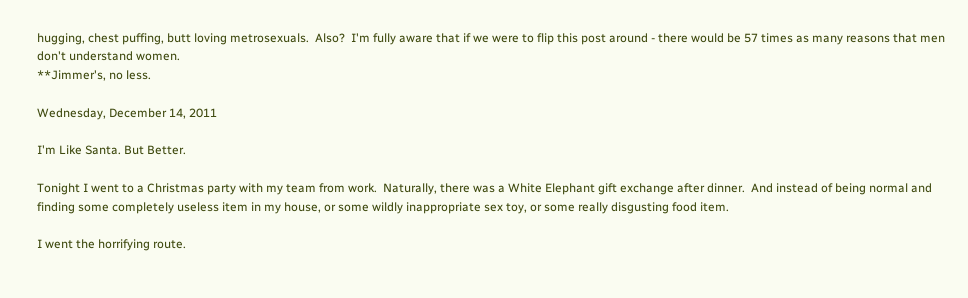hugging, chest puffing, butt loving metrosexuals.  Also?  I'm fully aware that if we were to flip this post around - there would be 57 times as many reasons that men don't understand women.
**Jimmer's, no less.

Wednesday, December 14, 2011

I'm Like Santa. But Better.

Tonight I went to a Christmas party with my team from work.  Naturally, there was a White Elephant gift exchange after dinner.  And instead of being normal and finding some completely useless item in my house, or some wildly inappropriate sex toy, or some really disgusting food item.

I went the horrifying route.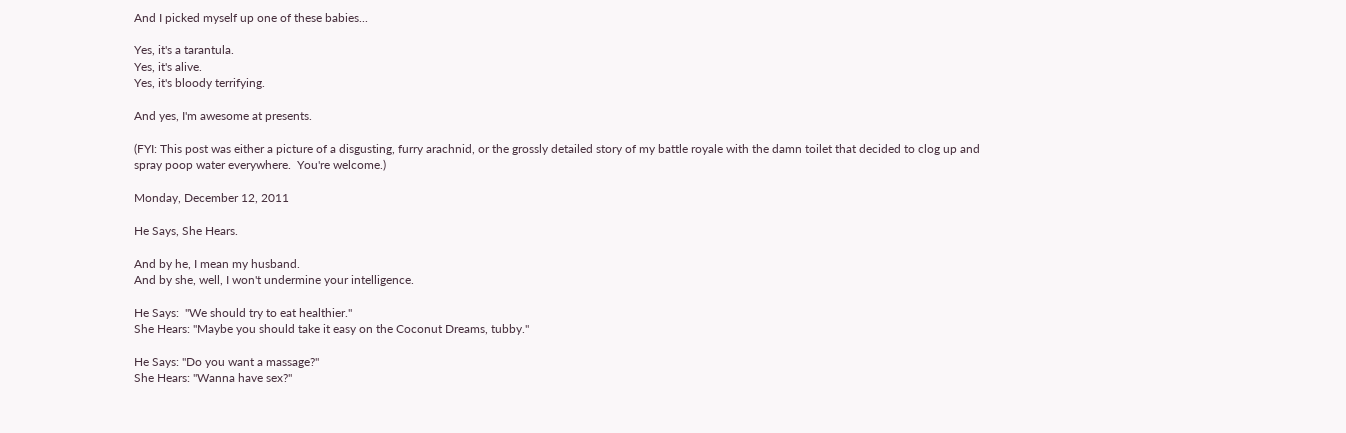And I picked myself up one of these babies...

Yes, it's a tarantula.
Yes, it's alive.
Yes, it's bloody terrifying.

And yes, I'm awesome at presents.

(FYI: This post was either a picture of a disgusting, furry arachnid, or the grossly detailed story of my battle royale with the damn toilet that decided to clog up and spray poop water everywhere.  You're welcome.)

Monday, December 12, 2011

He Says, She Hears.

And by he, I mean my husband.
And by she, well, I won't undermine your intelligence.

He Says:  "We should try to eat healthier."
She Hears: "Maybe you should take it easy on the Coconut Dreams, tubby."

He Says: "Do you want a massage?"
She Hears: "Wanna have sex?"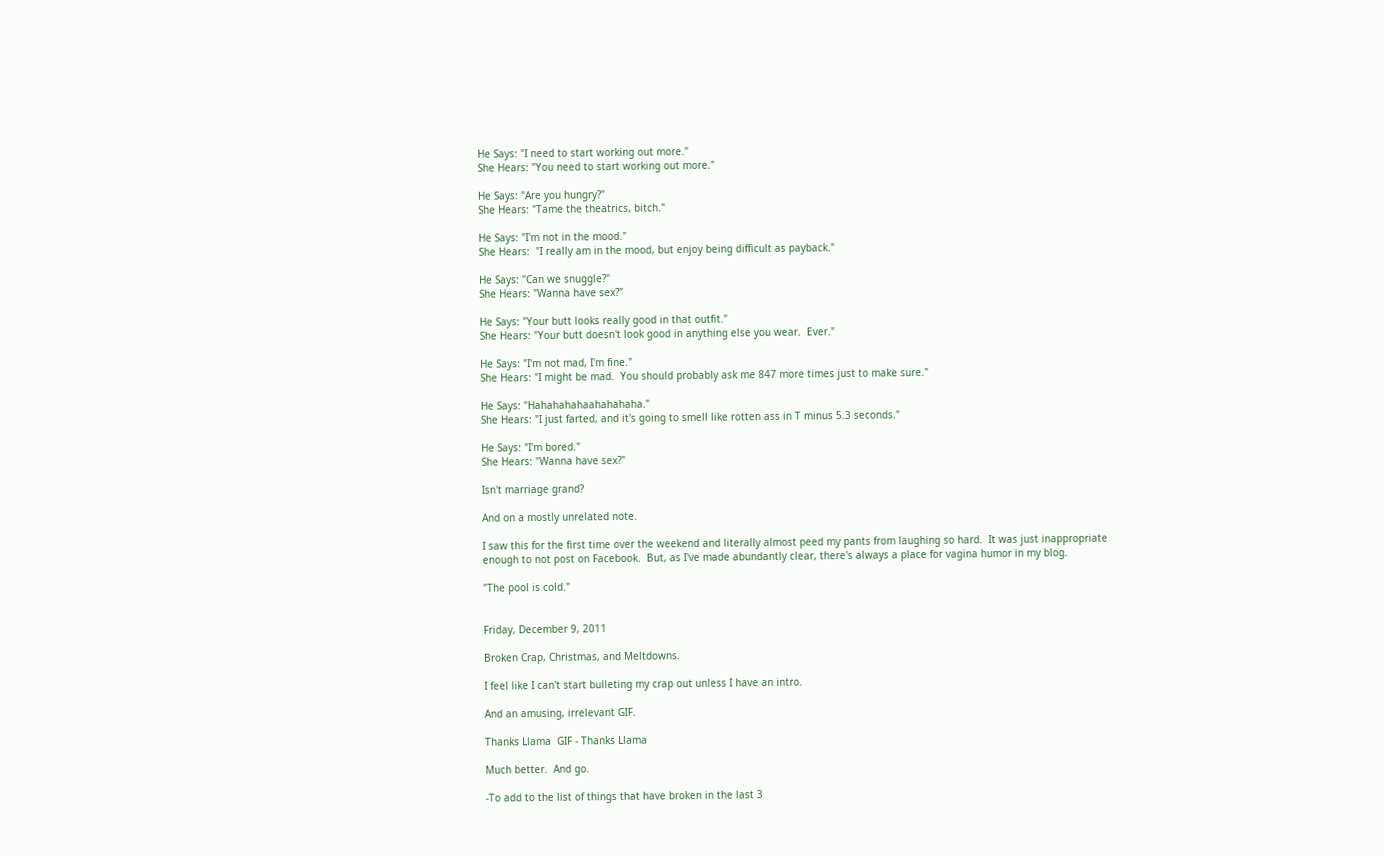He Says: "I need to start working out more."
She Hears: "You need to start working out more."

He Says: "Are you hungry?"
She Hears: "Tame the theatrics, bitch."

He Says: "I'm not in the mood."
She Hears:  "I really am in the mood, but enjoy being difficult as payback."

He Says: "Can we snuggle?"
She Hears: "Wanna have sex?"

He Says: "Your butt looks really good in that outfit."
She Hears: "Your butt doesn't look good in anything else you wear.  Ever."

He Says: "I'm not mad, I'm fine."
She Hears: "I might be mad.  You should probably ask me 847 more times just to make sure."

He Says: "Hahahahahaahahahaha."
She Hears: "I just farted, and it's going to smell like rotten ass in T minus 5.3 seconds."

He Says: "I'm bored."
She Hears: "Wanna have sex?"

Isn't marriage grand?

And on a mostly unrelated note.

I saw this for the first time over the weekend and literally almost peed my pants from laughing so hard.  It was just inappropriate enough to not post on Facebook.  But, as I've made abundantly clear, there's always a place for vagina humor in my blog.

"The pool is cold."


Friday, December 9, 2011

Broken Crap, Christmas, and Meltdowns.

I feel like I can't start bulleting my crap out unless I have an intro.

And an amusing, irrelevant GIF.

Thanks Llama  GIF - Thanks Llama

Much better.  And go.

-To add to the list of things that have broken in the last 3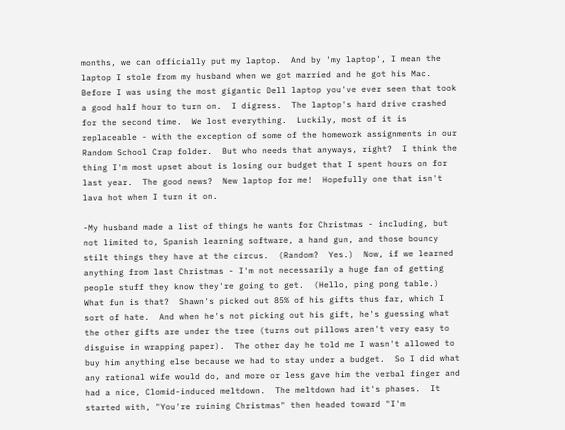months, we can officially put my laptop.  And by 'my laptop', I mean the laptop I stole from my husband when we got married and he got his Mac.  Before I was using the most gigantic Dell laptop you've ever seen that took a good half hour to turn on.  I digress.  The laptop's hard drive crashed for the second time.  We lost everything.  Luckily, most of it is replaceable - with the exception of some of the homework assignments in our Random School Crap folder.  But who needs that anyways, right?  I think the thing I'm most upset about is losing our budget that I spent hours on for last year.  The good news?  New laptop for me!  Hopefully one that isn't lava hot when I turn it on.

-My husband made a list of things he wants for Christmas - including, but not limited to, Spanish learning software, a hand gun, and those bouncy stilt things they have at the circus.  (Random?  Yes.)  Now, if we learned anything from last Christmas - I'm not necessarily a huge fan of getting people stuff they know they're going to get.  (Hello, ping pong table.)  What fun is that?  Shawn's picked out 85% of his gifts thus far, which I sort of hate.  And when he's not picking out his gift, he's guessing what the other gifts are under the tree (turns out pillows aren't very easy to disguise in wrapping paper).  The other day he told me I wasn't allowed to buy him anything else because we had to stay under a budget.  So I did what any rational wife would do, and more or less gave him the verbal finger and had a nice, Clomid-induced meltdown.  The meltdown had it's phases.  It started with, "You're ruining Christmas" then headed toward "I'm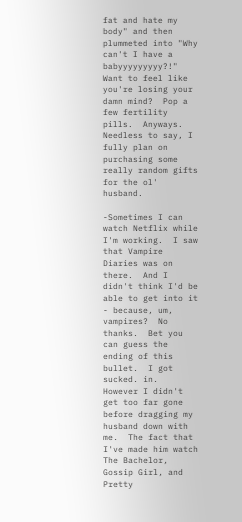fat and hate my body" and then plummeted into "Why can't I have a babyyyyyyyyy?!"  Want to feel like you're losing your damn mind?  Pop a few fertility pills.  Anyways.  Needless to say, I fully plan on purchasing some really random gifts for the ol' husband.

-Sometimes I can watch Netflix while I'm working.  I saw that Vampire Diaries was on there.  And I didn't think I'd be able to get into it - because, um, vampires?  No thanks.  Bet you can guess the ending of this bullet.  I got sucked. in.  However I didn't get too far gone before dragging my husband down with me.  The fact that I've made him watch The Bachelor, Gossip Girl, and Pretty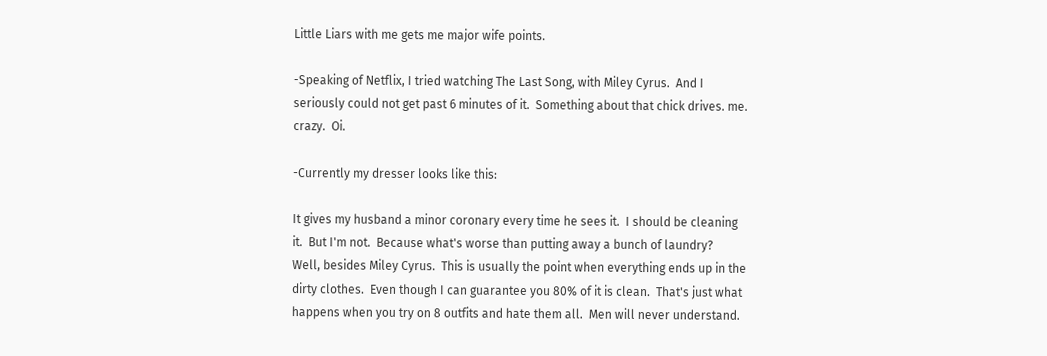Little Liars with me gets me major wife points.

-Speaking of Netflix, I tried watching The Last Song, with Miley Cyrus.  And I seriously could not get past 6 minutes of it.  Something about that chick drives. me. crazy.  Oi.

-Currently my dresser looks like this:

It gives my husband a minor coronary every time he sees it.  I should be cleaning it.  But I'm not.  Because what's worse than putting away a bunch of laundry?  Well, besides Miley Cyrus.  This is usually the point when everything ends up in the dirty clothes.  Even though I can guarantee you 80% of it is clean.  That's just what happens when you try on 8 outfits and hate them all.  Men will never understand.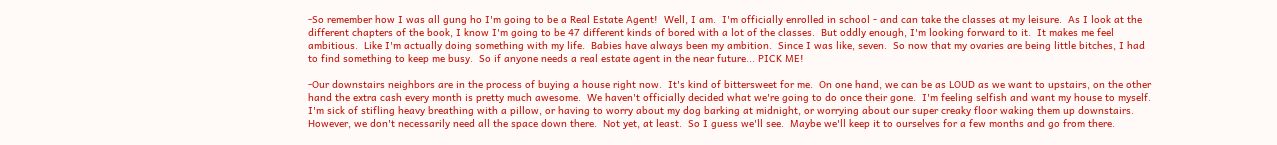-So remember how I was all gung ho I'm going to be a Real Estate Agent!  Well, I am.  I'm officially enrolled in school - and can take the classes at my leisure.  As I look at the different chapters of the book, I know I'm going to be 47 different kinds of bored with a lot of the classes.  But oddly enough, I'm looking forward to it.  It makes me feel ambitious.  Like I'm actually doing something with my life.  Babies have always been my ambition.  Since I was like, seven.  So now that my ovaries are being little bitches, I had to find something to keep me busy.  So if anyone needs a real estate agent in the near future... PICK ME!

-Our downstairs neighbors are in the process of buying a house right now.  It's kind of bittersweet for me.  On one hand, we can be as LOUD as we want to upstairs, on the other hand the extra cash every month is pretty much awesome.  We haven't officially decided what we're going to do once their gone.  I'm feeling selfish and want my house to myself.  I'm sick of stifling heavy breathing with a pillow, or having to worry about my dog barking at midnight, or worrying about our super creaky floor waking them up downstairs.  However, we don't necessarily need all the space down there.  Not yet, at least.  So I guess we'll see.  Maybe we'll keep it to ourselves for a few months and go from there.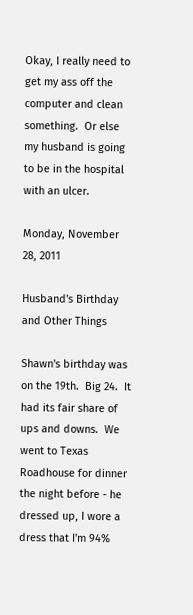Okay, I really need to get my ass off the computer and clean something.  Or else my husband is going to be in the hospital with an ulcer.

Monday, November 28, 2011

Husband's Birthday and Other Things

Shawn's birthday was on the 19th.  Big 24.  It had its fair share of ups and downs.  We went to Texas Roadhouse for dinner the night before - he dressed up, I wore a dress that I'm 94%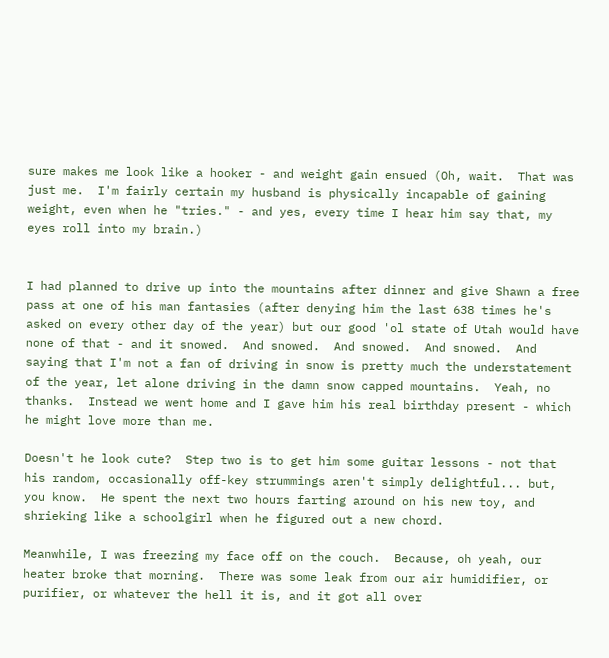sure makes me look like a hooker - and weight gain ensued (Oh, wait.  That was just me.  I'm fairly certain my husband is physically incapable of gaining weight, even when he "tries." - and yes, every time I hear him say that, my eyes roll into my brain.)


I had planned to drive up into the mountains after dinner and give Shawn a free pass at one of his man fantasies (after denying him the last 638 times he's asked on every other day of the year) but our good 'ol state of Utah would have none of that - and it snowed.  And snowed.  And snowed.  And snowed.  And saying that I'm not a fan of driving in snow is pretty much the understatement of the year, let alone driving in the damn snow capped mountains.  Yeah, no thanks.  Instead we went home and I gave him his real birthday present - which he might love more than me.

Doesn't he look cute?  Step two is to get him some guitar lessons - not that his random, occasionally off-key strummings aren't simply delightful... but, you know.  He spent the next two hours farting around on his new toy, and shrieking like a schoolgirl when he figured out a new chord.

Meanwhile, I was freezing my face off on the couch.  Because, oh yeah, our heater broke that morning.  There was some leak from our air humidifier, or purifier, or whatever the hell it is, and it got all over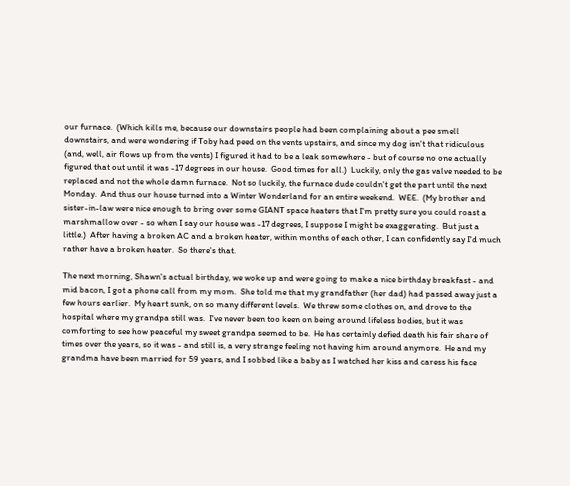our furnace.  (Which kills me, because our downstairs people had been complaining about a pee smell downstairs, and were wondering if Toby had peed on the vents upstairs, and since my dog isn't that ridiculous (and, well, air flows up from the vents) I figured it had to be a leak somewhere - but of course no one actually figured that out until it was -17 degrees in our house.  Good times for all.)  Luckily, only the gas valve needed to be replaced and not the whole damn furnace.  Not so luckily, the furnace dude couldn't get the part until the next Monday.  And thus our house turned into a Winter Wonderland for an entire weekend.  WEE.  (My brother and sister-in-law were nice enough to bring over some GIANT space heaters that I'm pretty sure you could roast a marshmallow over - so when I say our house was -17 degrees, I suppose I might be exaggerating.  But just a little.)  After having a broken AC and a broken heater, within months of each other, I can confidently say I'd much rather have a broken heater.  So there's that.

The next morning, Shawn's actual birthday, we woke up and were going to make a nice birthday breakfast - and mid bacon, I got a phone call from my mom.  She told me that my grandfather (her dad) had passed away just a few hours earlier.  My heart sunk, on so many different levels.  We threw some clothes on, and drove to the hospital where my grandpa still was.  I've never been too keen on being around lifeless bodies, but it was comforting to see how peaceful my sweet grandpa seemed to be.  He has certainly defied death his fair share of times over the years, so it was - and still is, a very strange feeling not having him around anymore.  He and my grandma have been married for 59 years, and I sobbed like a baby as I watched her kiss and caress his face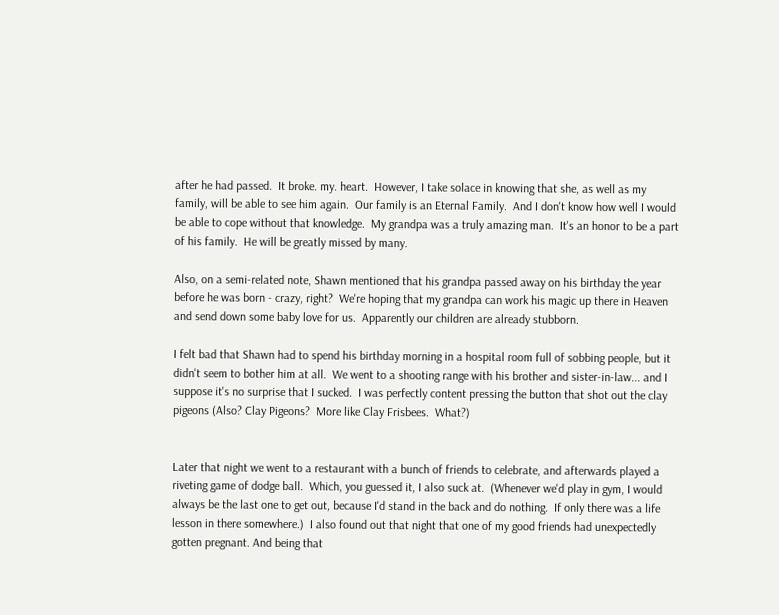after he had passed.  It broke. my. heart.  However, I take solace in knowing that she, as well as my family, will be able to see him again.  Our family is an Eternal Family.  And I don't know how well I would be able to cope without that knowledge.  My grandpa was a truly amazing man.  It's an honor to be a part of his family.  He will be greatly missed by many.

Also, on a semi-related note, Shawn mentioned that his grandpa passed away on his birthday the year before he was born - crazy, right?  We're hoping that my grandpa can work his magic up there in Heaven and send down some baby love for us.  Apparently our children are already stubborn.

I felt bad that Shawn had to spend his birthday morning in a hospital room full of sobbing people, but it didn't seem to bother him at all.  We went to a shooting range with his brother and sister-in-law... and I suppose it's no surprise that I sucked.  I was perfectly content pressing the button that shot out the clay pigeons (Also? Clay Pigeons?  More like Clay Frisbees.  What?)


Later that night we went to a restaurant with a bunch of friends to celebrate, and afterwards played a riveting game of dodge ball.  Which, you guessed it, I also suck at.  (Whenever we'd play in gym, I would always be the last one to get out, because I'd stand in the back and do nothing.  If only there was a life lesson in there somewhere.)  I also found out that night that one of my good friends had unexpectedly gotten pregnant. And being that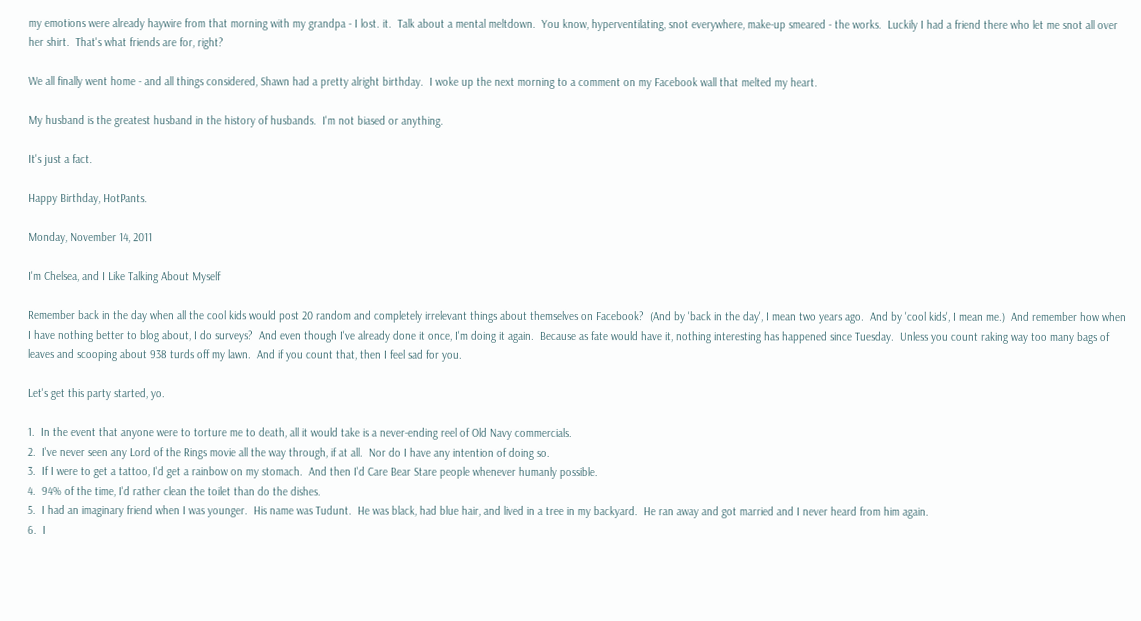my emotions were already haywire from that morning with my grandpa - I lost. it.  Talk about a mental meltdown.  You know, hyperventilating, snot everywhere, make-up smeared - the works.  Luckily I had a friend there who let me snot all over her shirt.  That's what friends are for, right?

We all finally went home - and all things considered, Shawn had a pretty alright birthday.  I woke up the next morning to a comment on my Facebook wall that melted my heart.

My husband is the greatest husband in the history of husbands.  I'm not biased or anything.

It's just a fact.

Happy Birthday, HotPants.

Monday, November 14, 2011

I'm Chelsea, and I Like Talking About Myself

Remember back in the day when all the cool kids would post 20 random and completely irrelevant things about themselves on Facebook?  (And by 'back in the day', I mean two years ago.  And by 'cool kids', I mean me.)  And remember how when I have nothing better to blog about, I do surveys?  And even though I've already done it once, I'm doing it again.  Because as fate would have it, nothing interesting has happened since Tuesday.  Unless you count raking way too many bags of leaves and scooping about 938 turds off my lawn.  And if you count that, then I feel sad for you.

Let's get this party started, yo.

1.  In the event that anyone were to torture me to death, all it would take is a never-ending reel of Old Navy commercials.
2.  I've never seen any Lord of the Rings movie all the way through, if at all.  Nor do I have any intention of doing so.
3.  If I were to get a tattoo, I'd get a rainbow on my stomach.  And then I'd Care Bear Stare people whenever humanly possible.
4.  94% of the time, I'd rather clean the toilet than do the dishes.
5.  I had an imaginary friend when I was younger.  His name was Tudunt.  He was black, had blue hair, and lived in a tree in my backyard.  He ran away and got married and I never heard from him again.
6.  I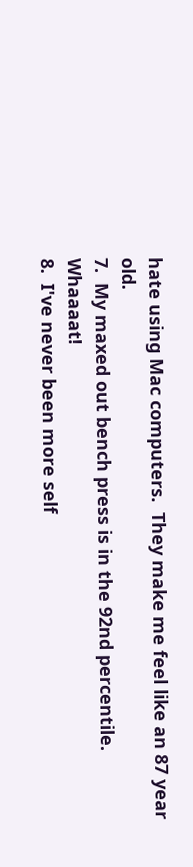hate using Mac computers.  They make me feel like an 87 year old.
7.  My maxed out bench press is in the 92nd percentile.  Whaaaat!
8.  I've never been more self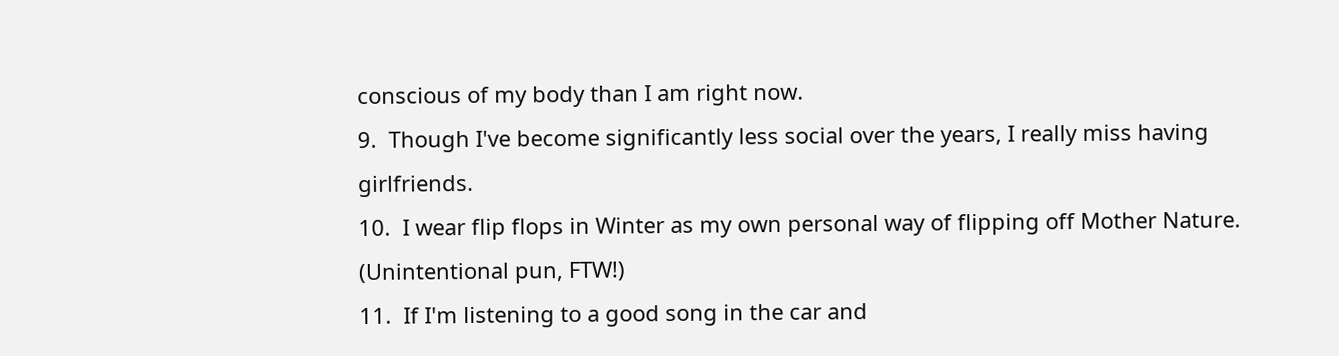conscious of my body than I am right now.
9.  Though I've become significantly less social over the years, I really miss having girlfriends.
10.  I wear flip flops in Winter as my own personal way of flipping off Mother Nature.  (Unintentional pun, FTW!)
11.  If I'm listening to a good song in the car and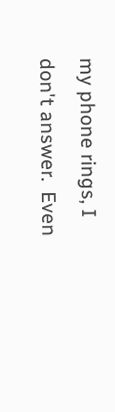my phone rings, I don't answer.  Even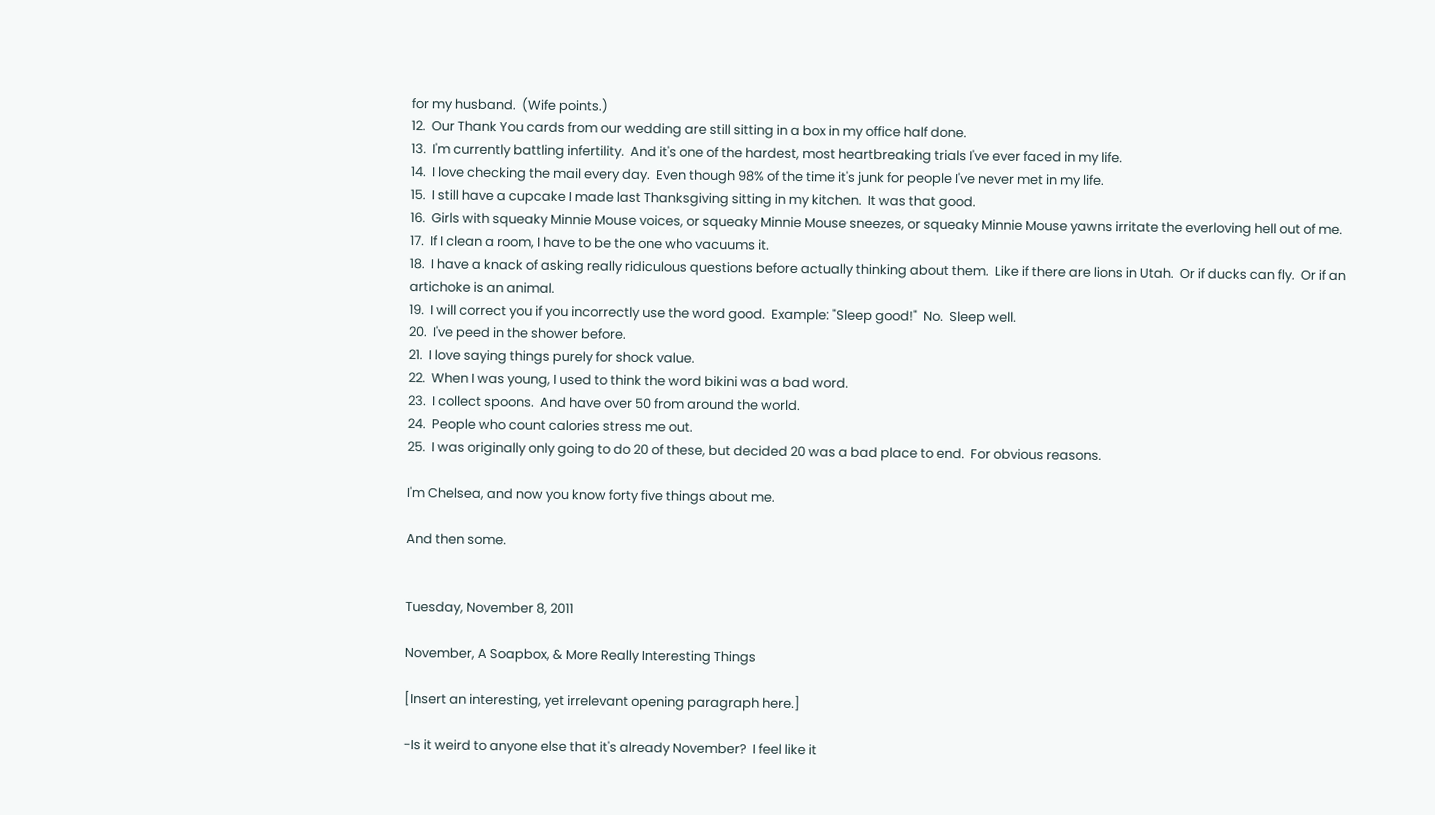for my husband.  (Wife points.)
12.  Our Thank You cards from our wedding are still sitting in a box in my office half done.
13.  I'm currently battling infertility.  And it's one of the hardest, most heartbreaking trials I've ever faced in my life.
14.  I love checking the mail every day.  Even though 98% of the time it's junk for people I've never met in my life.
15.  I still have a cupcake I made last Thanksgiving sitting in my kitchen.  It was that good.
16.  Girls with squeaky Minnie Mouse voices, or squeaky Minnie Mouse sneezes, or squeaky Minnie Mouse yawns irritate the everloving hell out of me.
17.  If I clean a room, I have to be the one who vacuums it.
18.  I have a knack of asking really ridiculous questions before actually thinking about them.  Like if there are lions in Utah.  Or if ducks can fly.  Or if an artichoke is an animal.
19.  I will correct you if you incorrectly use the word good.  Example: "Sleep good!"  No.  Sleep well.
20.  I've peed in the shower before.
21.  I love saying things purely for shock value.
22.  When I was young, I used to think the word bikini was a bad word.
23.  I collect spoons.  And have over 50 from around the world.
24.  People who count calories stress me out.
25.  I was originally only going to do 20 of these, but decided 20 was a bad place to end.  For obvious reasons.

I'm Chelsea, and now you know forty five things about me.

And then some.


Tuesday, November 8, 2011

November, A Soapbox, & More Really Interesting Things

[Insert an interesting, yet irrelevant opening paragraph here.]

-Is it weird to anyone else that it's already November?  I feel like it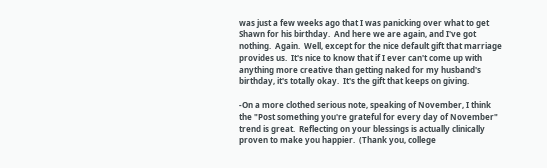was just a few weeks ago that I was panicking over what to get Shawn for his birthday.  And here we are again, and I've got nothing.  Again.  Well, except for the nice default gift that marriage provides us.  It's nice to know that if I ever can't come up with anything more creative than getting naked for my husband's birthday, it's totally okay.  It's the gift that keeps on giving.

-On a more clothed serious note, speaking of November, I think the "Post something you're grateful for every day of November" trend is great.  Reflecting on your blessings is actually clinically proven to make you happier.  (Thank you, college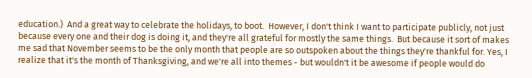education.)  And a great way to celebrate the holidays, to boot.  However, I don't think I want to participate publicly, not just because every one and their dog is doing it, and they're all grateful for mostly the same things.  But because it sort of makes me sad that November seems to be the only month that people are so outspoken about the things they're thankful for. Yes, I realize that it's the month of Thanksgiving, and we're all into themes - but wouldn't it be awesome if people would do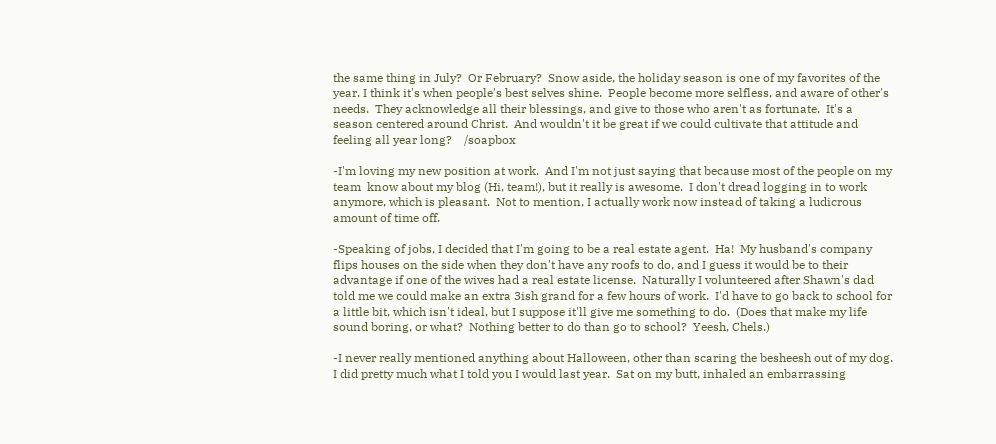the same thing in July?  Or February?  Snow aside, the holiday season is one of my favorites of the year. I think it's when people's best selves shine.  People become more selfless, and aware of other's needs.  They acknowledge all their blessings, and give to those who aren't as fortunate.  It's a season centered around Christ.  And wouldn't it be great if we could cultivate that attitude and feeling all year long?    /soapbox

-I'm loving my new position at work.  And I'm not just saying that because most of the people on my team  know about my blog (Hi, team!), but it really is awesome.  I don't dread logging in to work anymore, which is pleasant.  Not to mention, I actually work now instead of taking a ludicrous amount of time off.

-Speaking of jobs, I decided that I'm going to be a real estate agent.  Ha!  My husband's company flips houses on the side when they don't have any roofs to do, and I guess it would be to their advantage if one of the wives had a real estate license.  Naturally I volunteered after Shawn's dad told me we could make an extra 3ish grand for a few hours of work.  I'd have to go back to school for a little bit, which isn't ideal, but I suppose it'll give me something to do.  (Does that make my life sound boring, or what?  Nothing better to do than go to school?  Yeesh, Chels.)

-I never really mentioned anything about Halloween, other than scaring the besheesh out of my dog.  I did pretty much what I told you I would last year.  Sat on my butt, inhaled an embarrassing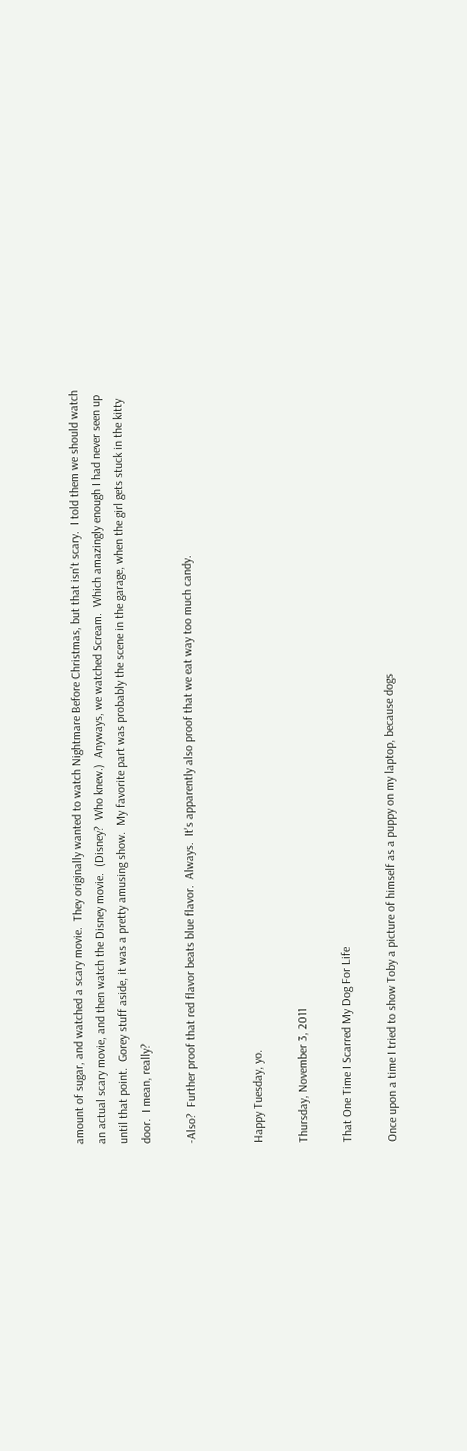amount of sugar, and watched a scary movie.  They originally wanted to watch Nightmare Before Christmas, but that isn't scary.  I told them we should watch an actual scary movie, and then watch the Disney movie.  (Disney?  Who knew.)  Anyways, we watched Scream.  Which amazingly enough I had never seen up until that point.  Gorey stuff aside, it was a pretty amusing show.  My favorite part was probably the scene in the garage, when the girl gets stuck in the kitty door.  I mean, really?

-Also?  Further proof that red flavor beats blue flavor.  Always.  It's apparently also proof that we eat way too much candy.


Happy Tuesday, yo.

Thursday, November 3, 2011

That One Time I Scarred My Dog For Life

Once upon a time I tried to show Toby a picture of himself as a puppy on my laptop, because dogs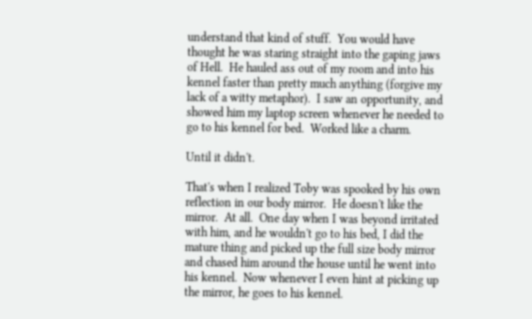understand that kind of stuff.  You would have thought he was staring straight into the gaping jaws of Hell.  He hauled ass out of my room and into his kennel faster than pretty much anything (forgive my lack of a witty metaphor).  I saw an opportunity, and showed him my laptop screen whenever he needed to go to his kennel for bed.  Worked like a charm.

Until it didn't.

That's when I realized Toby was spooked by his own reflection in our body mirror.  He doesn't like the mirror.  At all.  One day when I was beyond irritated with him, and he wouldn't go to his bed, I did the mature thing and picked up the full size body mirror and chased him around the house until he went into his kennel.  Now whenever I even hint at picking up the mirror, he goes to his kennel.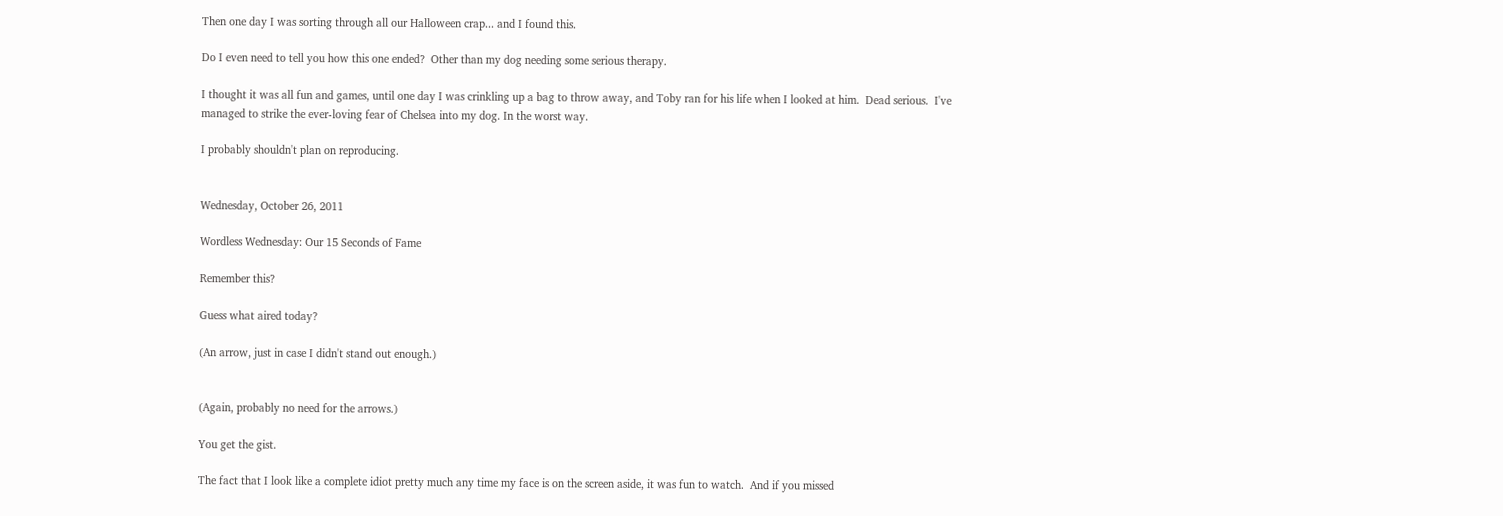Then one day I was sorting through all our Halloween crap... and I found this.

Do I even need to tell you how this one ended?  Other than my dog needing some serious therapy.

I thought it was all fun and games, until one day I was crinkling up a bag to throw away, and Toby ran for his life when I looked at him.  Dead serious.  I've managed to strike the ever-loving fear of Chelsea into my dog. In the worst way.

I probably shouldn't plan on reproducing.


Wednesday, October 26, 2011

Wordless Wednesday: Our 15 Seconds of Fame

Remember this?

Guess what aired today?

(An arrow, just in case I didn't stand out enough.)


(Again, probably no need for the arrows.)

You get the gist.

The fact that I look like a complete idiot pretty much any time my face is on the screen aside, it was fun to watch.  And if you missed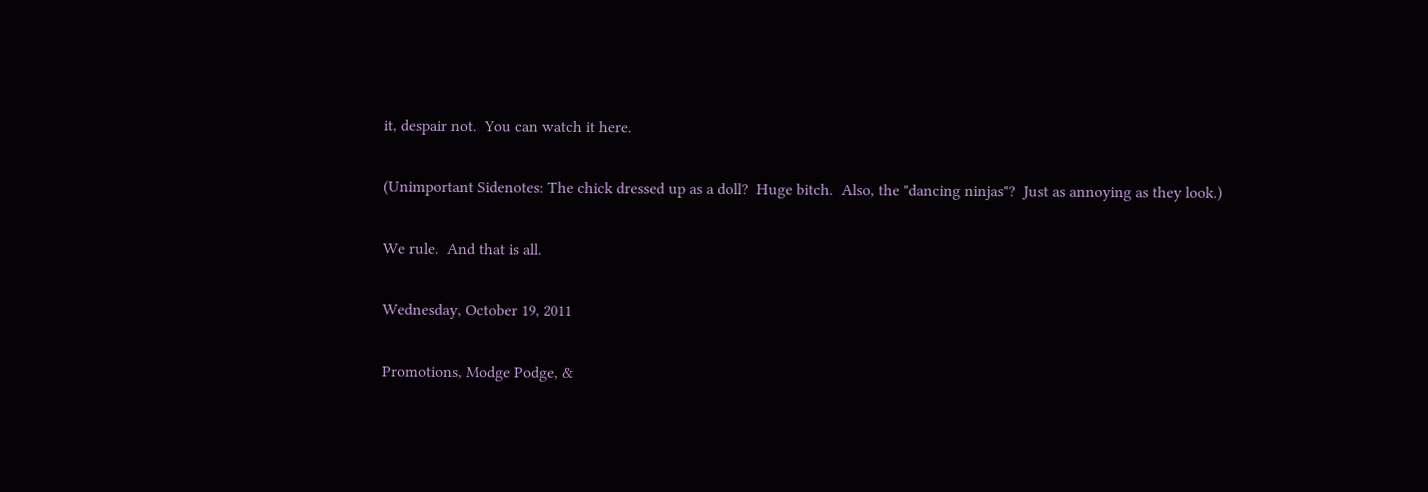it, despair not.  You can watch it here.

(Unimportant Sidenotes: The chick dressed up as a doll?  Huge bitch.  Also, the "dancing ninjas"?  Just as annoying as they look.)

We rule.  And that is all.

Wednesday, October 19, 2011

Promotions, Modge Podge, &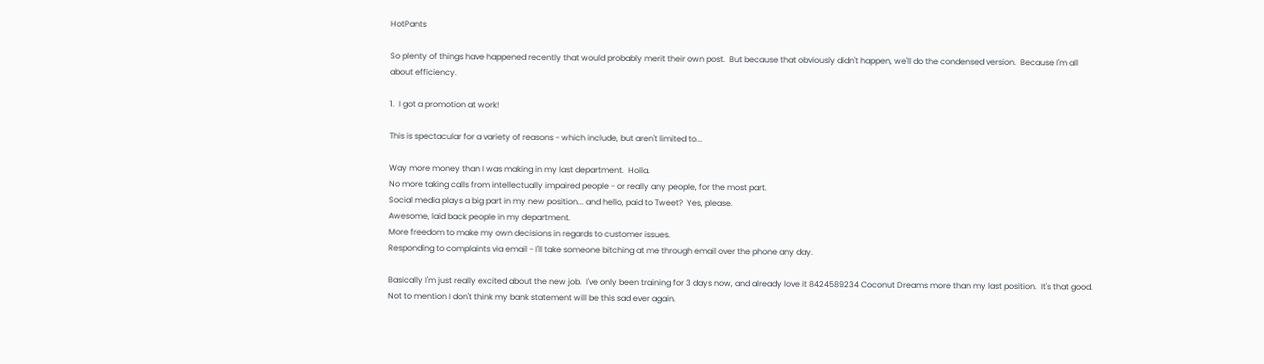HotPants

So plenty of things have happened recently that would probably merit their own post.  But because that obviously didn't happen, we'll do the condensed version.  Because I'm all about efficiency.

1.  I got a promotion at work!

This is spectacular for a variety of reasons - which include, but aren't limited to...

Way more money than I was making in my last department.  Holla.
No more taking calls from intellectually impaired people - or really any people, for the most part.
Social media plays a big part in my new position... and hello, paid to Tweet?  Yes, please.
Awesome, laid back people in my department.
More freedom to make my own decisions in regards to customer issues.
Responding to complaints via email - I'll take someone bitching at me through email over the phone any day.

Basically I'm just really excited about the new job.  I've only been training for 3 days now, and already love it 8424589234 Coconut Dreams more than my last position.  It's that good.  Not to mention I don't think my bank statement will be this sad ever again.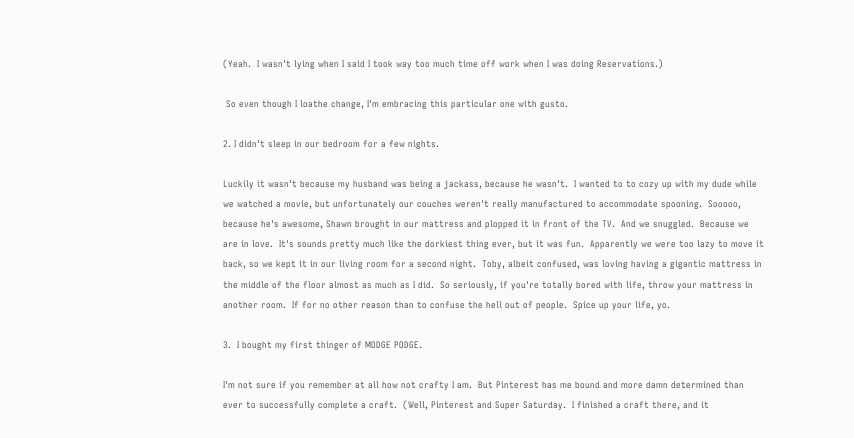(Yeah.  I wasn't lying when I said I took way too much time off work when I was doing Reservations.)

 So even though I loathe change, I'm embracing this particular one with gusto.

2. I didn't sleep in our bedroom for a few nights.

Luckily it wasn't because my husband was being a jackass, because he wasn't.  I wanted to to cozy up with my dude while we watched a movie, but unfortunately our couches weren't really manufactured to accommodate spooning.  Sooooo, because he's awesome, Shawn brought in our mattress and plopped it in front of the TV.  And we snuggled.  Because we are in love.  It's sounds pretty much like the dorkiest thing ever, but it was fun.  Apparently we were too lazy to move it back, so we kept it in our living room for a second night.  Toby, albeit confused, was loving having a gigantic mattress in the middle of the floor almost as much as I did.  So seriously, if you're totally bored with life, throw your mattress in another room.  If for no other reason than to confuse the hell out of people.  Spice up your life, yo.

3.  I bought my first thinger of MODGE PODGE.

I'm not sure if you remember at all how not crafty I am.  But Pinterest has me bound and more damn determined than ever to successfully complete a craft.  (Well, Pinterest and Super Saturday.  I finished a craft there, and it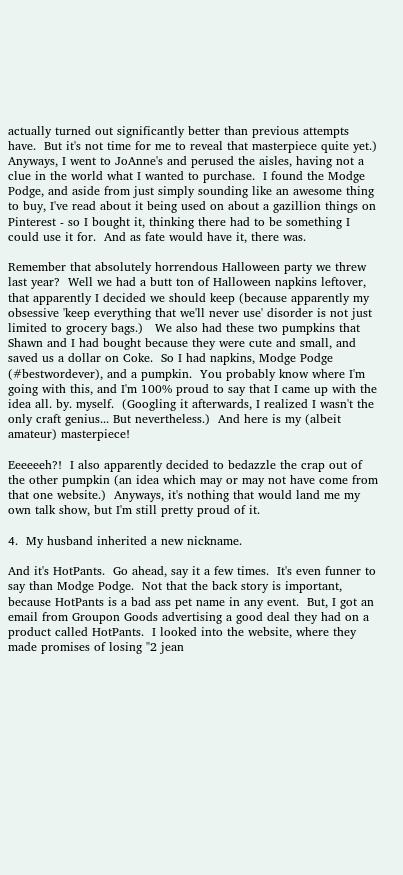actually turned out significantly better than previous attempts have.  But it's not time for me to reveal that masterpiece quite yet.)  Anyways, I went to JoAnne's and perused the aisles, having not a clue in the world what I wanted to purchase.  I found the Modge Podge, and aside from just simply sounding like an awesome thing to buy, I've read about it being used on about a gazillion things on Pinterest - so I bought it, thinking there had to be something I could use it for.  And as fate would have it, there was.

Remember that absolutely horrendous Halloween party we threw last year?  Well we had a butt ton of Halloween napkins leftover, that apparently I decided we should keep (because apparently my obsessive 'keep everything that we'll never use' disorder is not just limited to grocery bags.)   We also had these two pumpkins that Shawn and I had bought because they were cute and small, and saved us a dollar on Coke.  So I had napkins, Modge Podge (#bestwordever), and a pumpkin.  You probably know where I'm going with this, and I'm 100% proud to say that I came up with the idea all. by. myself.  (Googling it afterwards, I realized I wasn't the only craft genius... But nevertheless.)  And here is my (albeit amateur) masterpiece!

Eeeeeeh?!  I also apparently decided to bedazzle the crap out of the other pumpkin (an idea which may or may not have come from that one website.)  Anyways, it's nothing that would land me my own talk show, but I'm still pretty proud of it.

4.  My husband inherited a new nickname.

And it's HotPants.  Go ahead, say it a few times.  It's even funner to say than Modge Podge.  Not that the back story is important, because HotPants is a bad ass pet name in any event.  But, I got an email from Groupon Goods advertising a good deal they had on a product called HotPants.  I looked into the website, where they made promises of losing "2 jean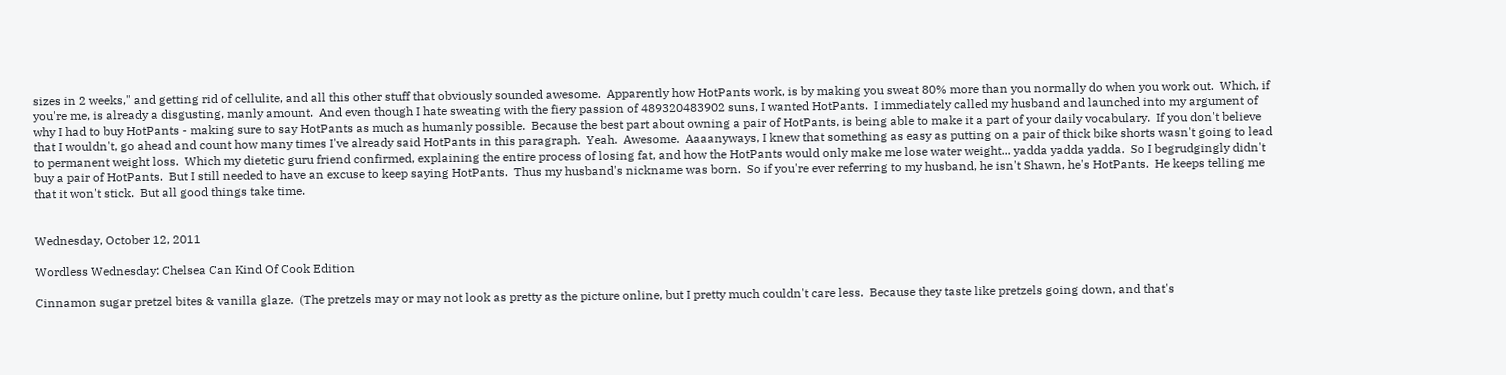sizes in 2 weeks," and getting rid of cellulite, and all this other stuff that obviously sounded awesome.  Apparently how HotPants work, is by making you sweat 80% more than you normally do when you work out.  Which, if you're me, is already a disgusting, manly amount.  And even though I hate sweating with the fiery passion of 489320483902 suns, I wanted HotPants.  I immediately called my husband and launched into my argument of why I had to buy HotPants - making sure to say HotPants as much as humanly possible.  Because the best part about owning a pair of HotPants, is being able to make it a part of your daily vocabulary.  If you don't believe that I wouldn't, go ahead and count how many times I've already said HotPants in this paragraph.  Yeah.  Awesome.  Aaaanyways, I knew that something as easy as putting on a pair of thick bike shorts wasn't going to lead to permanent weight loss.  Which my dietetic guru friend confirmed, explaining the entire process of losing fat, and how the HotPants would only make me lose water weight... yadda yadda yadda.  So I begrudgingly didn't buy a pair of HotPants.  But I still needed to have an excuse to keep saying HotPants.  Thus my husband's nickname was born.  So if you're ever referring to my husband, he isn't Shawn, he's HotPants.  He keeps telling me that it won't stick.  But all good things take time.


Wednesday, October 12, 2011

Wordless Wednesday: Chelsea Can Kind Of Cook Edition

Cinnamon sugar pretzel bites & vanilla glaze.  (The pretzels may or may not look as pretty as the picture online, but I pretty much couldn't care less.  Because they taste like pretzels going down, and that's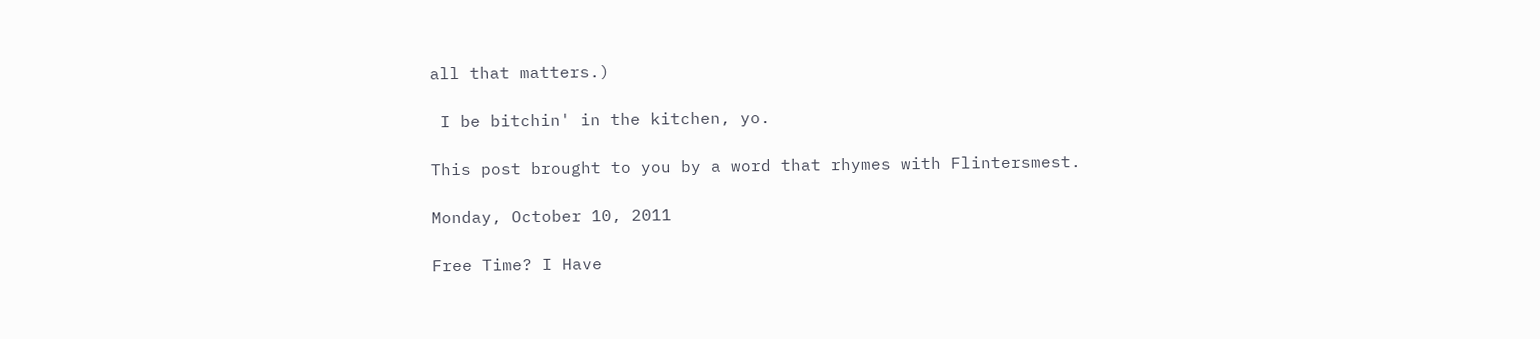all that matters.)

 I be bitchin' in the kitchen, yo.

This post brought to you by a word that rhymes with Flintersmest.

Monday, October 10, 2011

Free Time? I Have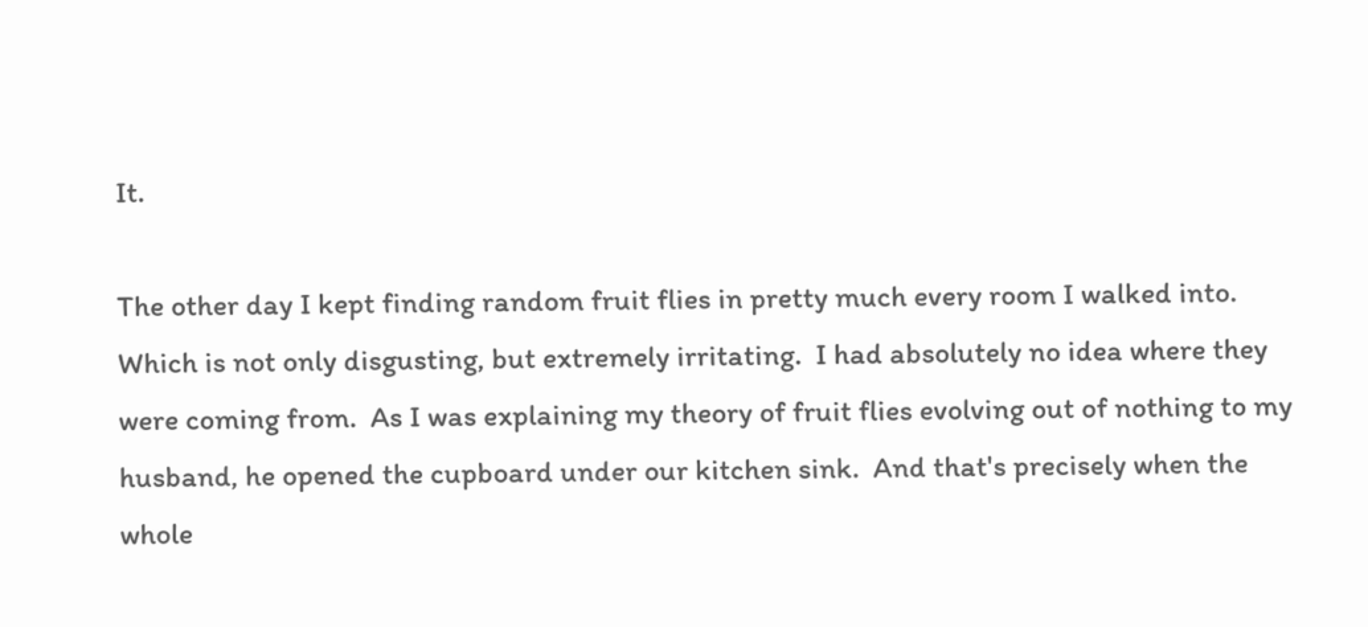It.

The other day I kept finding random fruit flies in pretty much every room I walked into.  Which is not only disgusting, but extremely irritating.  I had absolutely no idea where they were coming from.  As I was explaining my theory of fruit flies evolving out of nothing to my husband, he opened the cupboard under our kitchen sink.  And that's precisely when the whole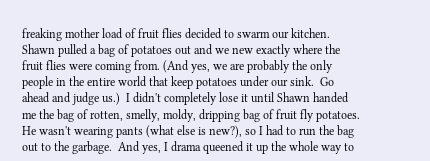freaking mother load of fruit flies decided to swarm our kitchen.  Shawn pulled a bag of potatoes out and we new exactly where the fruit flies were coming from. (And yes, we are probably the only people in the entire world that keep potatoes under our sink.  Go ahead and judge us.)  I didn't completely lose it until Shawn handed me the bag of rotten, smelly, moldy, dripping bag of fruit fly potatoes.  He wasn't wearing pants (what else is new?), so I had to run the bag out to the garbage.  And yes, I drama queened it up the whole way to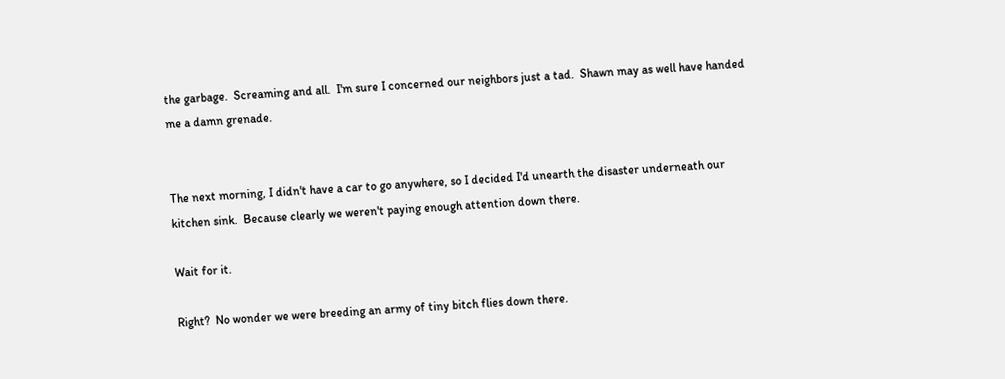the garbage.  Screaming and all.  I'm sure I concerned our neighbors just a tad.  Shawn may as well have handed me a damn grenade.


The next morning, I didn't have a car to go anywhere, so I decided I'd unearth the disaster underneath our kitchen sink.  Because clearly we weren't paying enough attention down there.

Wait for it.

Right?  No wonder we were breeding an army of tiny bitch flies down there.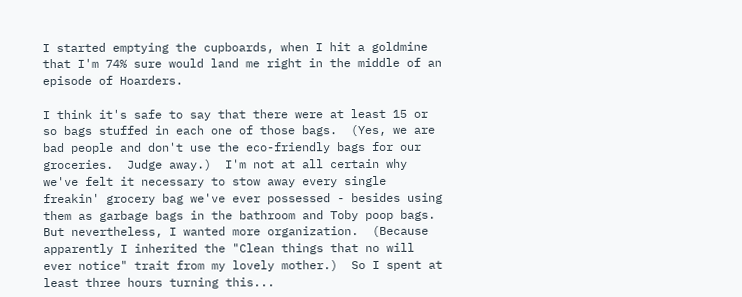I started emptying the cupboards, when I hit a goldmine that I'm 74% sure would land me right in the middle of an episode of Hoarders.

I think it's safe to say that there were at least 15 or so bags stuffed in each one of those bags.  (Yes, we are bad people and don't use the eco-friendly bags for our groceries.  Judge away.)  I'm not at all certain why we've felt it necessary to stow away every single freakin' grocery bag we've ever possessed - besides using them as garbage bags in the bathroom and Toby poop bags.  But nevertheless, I wanted more organization.  (Because apparently I inherited the "Clean things that no will ever notice" trait from my lovely mother.)  So I spent at least three hours turning this...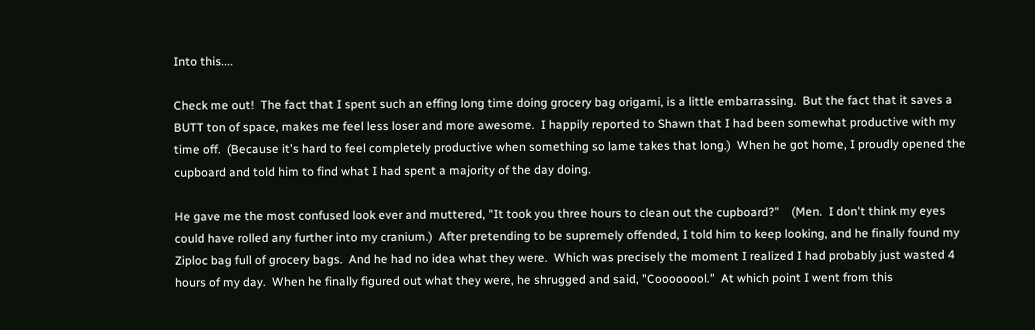Into this....

Check me out!  The fact that I spent such an effing long time doing grocery bag origami, is a little embarrassing.  But the fact that it saves a BUTT ton of space, makes me feel less loser and more awesome.  I happily reported to Shawn that I had been somewhat productive with my time off.  (Because it's hard to feel completely productive when something so lame takes that long.)  When he got home, I proudly opened the cupboard and told him to find what I had spent a majority of the day doing.

He gave me the most confused look ever and muttered, "It took you three hours to clean out the cupboard?"    (Men.  I don't think my eyes could have rolled any further into my cranium.)  After pretending to be supremely offended, I told him to keep looking, and he finally found my Ziploc bag full of grocery bags.  And he had no idea what they were.  Which was precisely the moment I realized I had probably just wasted 4 hours of my day.  When he finally figured out what they were, he shrugged and said, "Coooooool."  At which point I went from this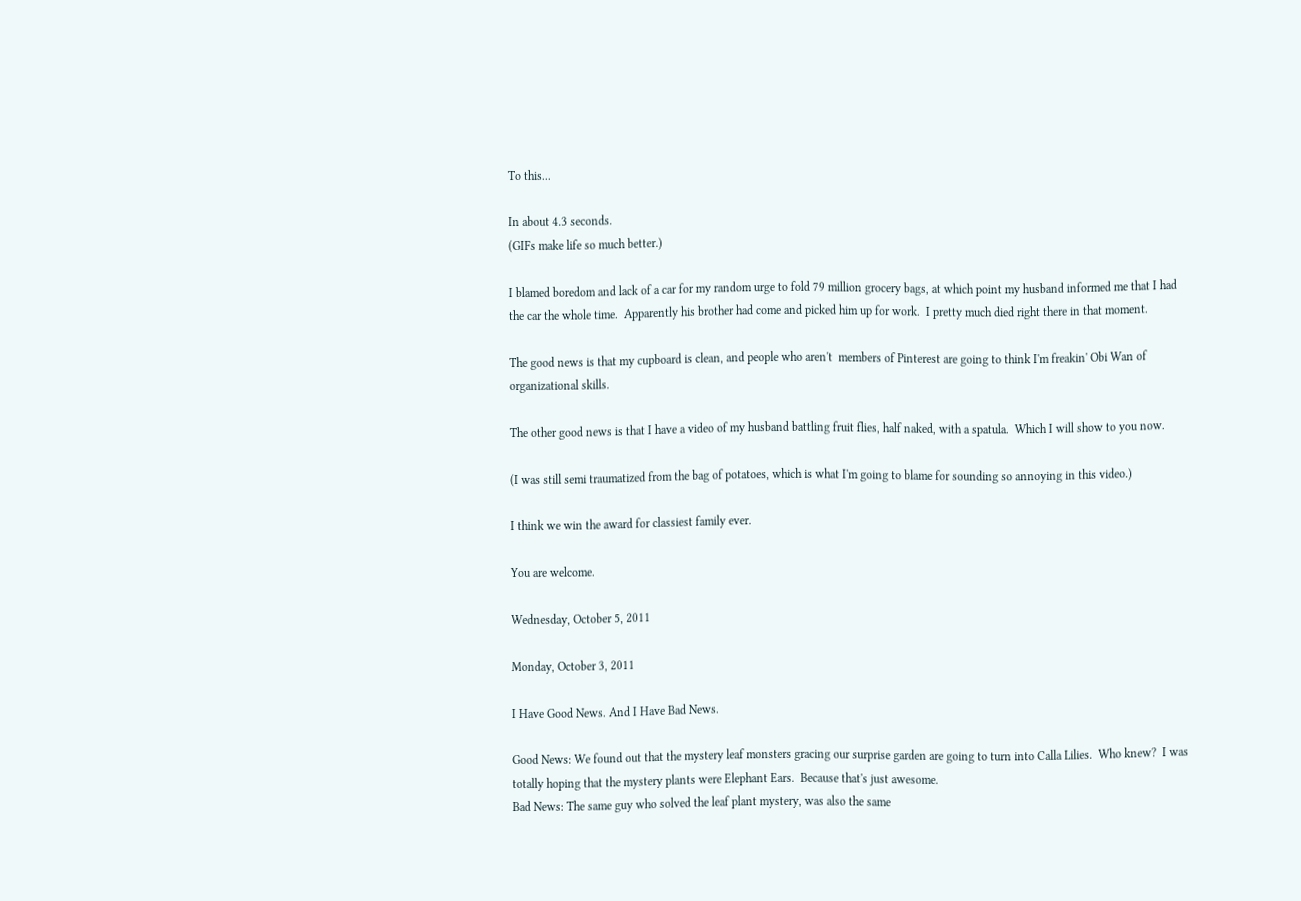To this...

In about 4.3 seconds.
(GIFs make life so much better.)

I blamed boredom and lack of a car for my random urge to fold 79 million grocery bags, at which point my husband informed me that I had the car the whole time.  Apparently his brother had come and picked him up for work.  I pretty much died right there in that moment.

The good news is that my cupboard is clean, and people who aren't  members of Pinterest are going to think I'm freakin' Obi Wan of organizational skills.

The other good news is that I have a video of my husband battling fruit flies, half naked, with a spatula.  Which I will show to you now.

(I was still semi traumatized from the bag of potatoes, which is what I'm going to blame for sounding so annoying in this video.)

I think we win the award for classiest family ever.

You are welcome.

Wednesday, October 5, 2011

Monday, October 3, 2011

I Have Good News. And I Have Bad News.

Good News: We found out that the mystery leaf monsters gracing our surprise garden are going to turn into Calla Lilies.  Who knew?  I was totally hoping that the mystery plants were Elephant Ears.  Because that's just awesome.
Bad News: The same guy who solved the leaf plant mystery, was also the same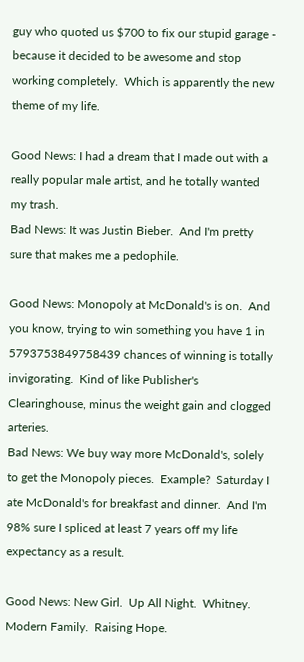guy who quoted us $700 to fix our stupid garage - because it decided to be awesome and stop working completely.  Which is apparently the new theme of my life.

Good News: I had a dream that I made out with a really popular male artist, and he totally wanted my trash.
Bad News: It was Justin Bieber.  And I'm pretty sure that makes me a pedophile.

Good News: Monopoly at McDonald's is on.  And you know, trying to win something you have 1 in 5793753849758439 chances of winning is totally invigorating.  Kind of like Publisher's Clearinghouse, minus the weight gain and clogged arteries.
Bad News: We buy way more McDonald's, solely to get the Monopoly pieces.  Example?  Saturday I ate McDonald's for breakfast and dinner.  And I'm 98% sure I spliced at least 7 years off my life expectancy as a result.

Good News: New Girl.  Up All Night.  Whitney.  Modern Family.  Raising Hope.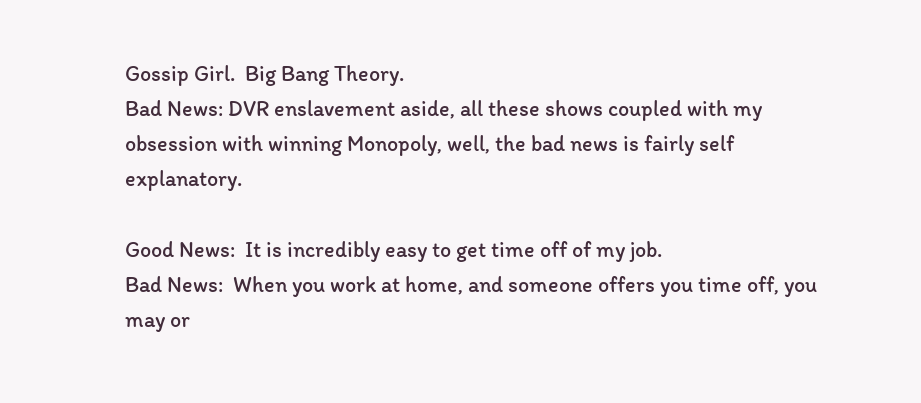Gossip Girl.  Big Bang Theory.
Bad News: DVR enslavement aside, all these shows coupled with my obsession with winning Monopoly, well, the bad news is fairly self explanatory.

Good News:  It is incredibly easy to get time off of my job.
Bad News:  When you work at home, and someone offers you time off, you may or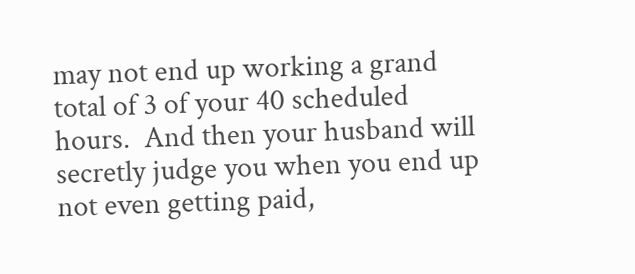may not end up working a grand total of 3 of your 40 scheduled hours.  And then your husband will secretly judge you when you end up not even getting paid,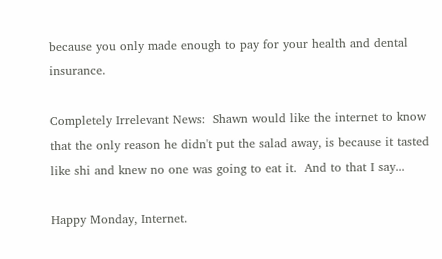because you only made enough to pay for your health and dental insurance.

Completely Irrelevant News:  Shawn would like the internet to know that the only reason he didn't put the salad away, is because it tasted like shi and knew no one was going to eat it.  And to that I say...

Happy Monday, Internet.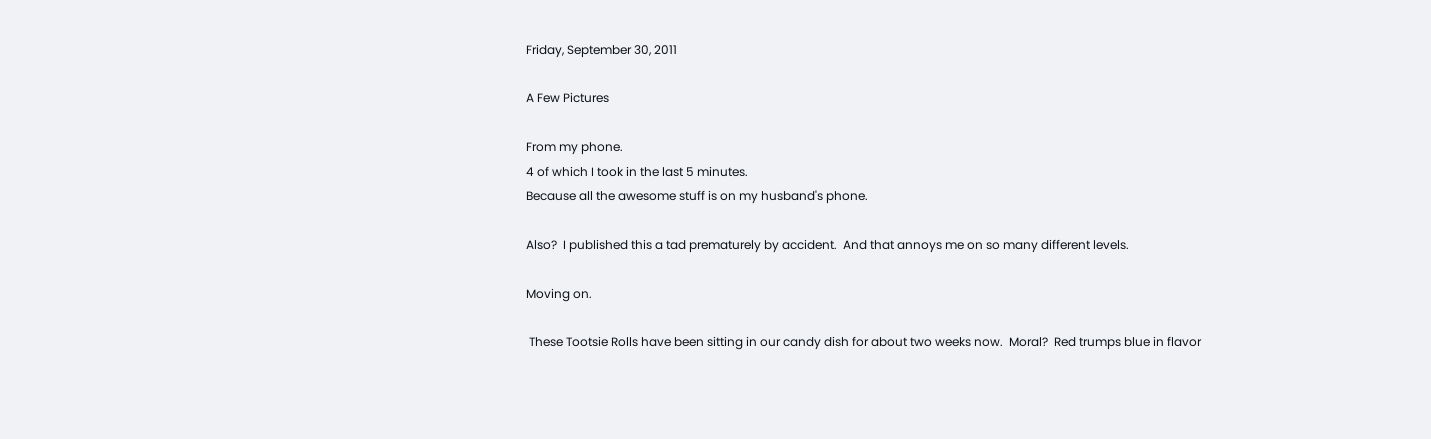Friday, September 30, 2011

A Few Pictures

From my phone.
4 of which I took in the last 5 minutes.
Because all the awesome stuff is on my husband's phone.

Also?  I published this a tad prematurely by accident.  And that annoys me on so many different levels.

Moving on.

 These Tootsie Rolls have been sitting in our candy dish for about two weeks now.  Moral?  Red trumps blue in flavor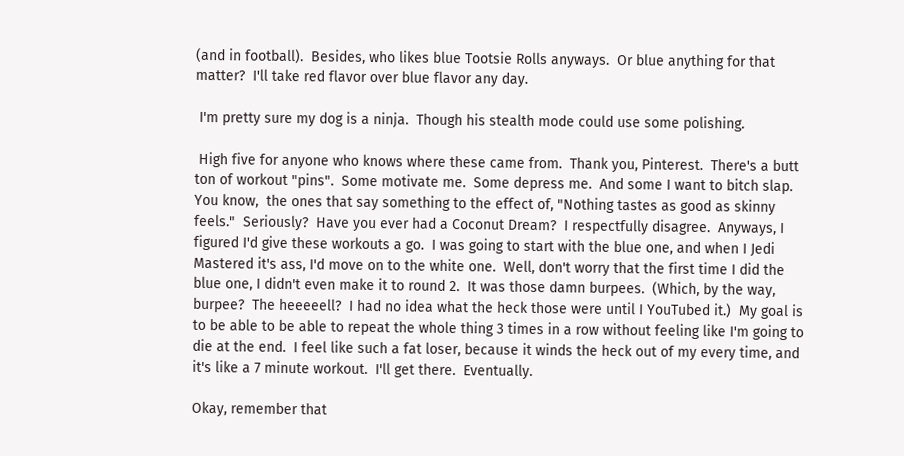(and in football).  Besides, who likes blue Tootsie Rolls anyways.  Or blue anything for that matter?  I'll take red flavor over blue flavor any day.

 I'm pretty sure my dog is a ninja.  Though his stealth mode could use some polishing.

 High five for anyone who knows where these came from.  Thank you, Pinterest.  There's a butt ton of workout "pins".  Some motivate me.  Some depress me.  And some I want to bitch slap.  You know,  the ones that say something to the effect of, "Nothing tastes as good as skinny feels."  Seriously?  Have you ever had a Coconut Dream?  I respectfully disagree.  Anyways, I figured I'd give these workouts a go.  I was going to start with the blue one, and when I Jedi Mastered it's ass, I'd move on to the white one.  Well, don't worry that the first time I did the blue one, I didn't even make it to round 2.  It was those damn burpees.  (Which, by the way, burpee?  The heeeeell?  I had no idea what the heck those were until I YouTubed it.)  My goal is to be able to be able to repeat the whole thing 3 times in a row without feeling like I'm going to die at the end.  I feel like such a fat loser, because it winds the heck out of my every time, and it's like a 7 minute workout.  I'll get there.  Eventually.

Okay, remember that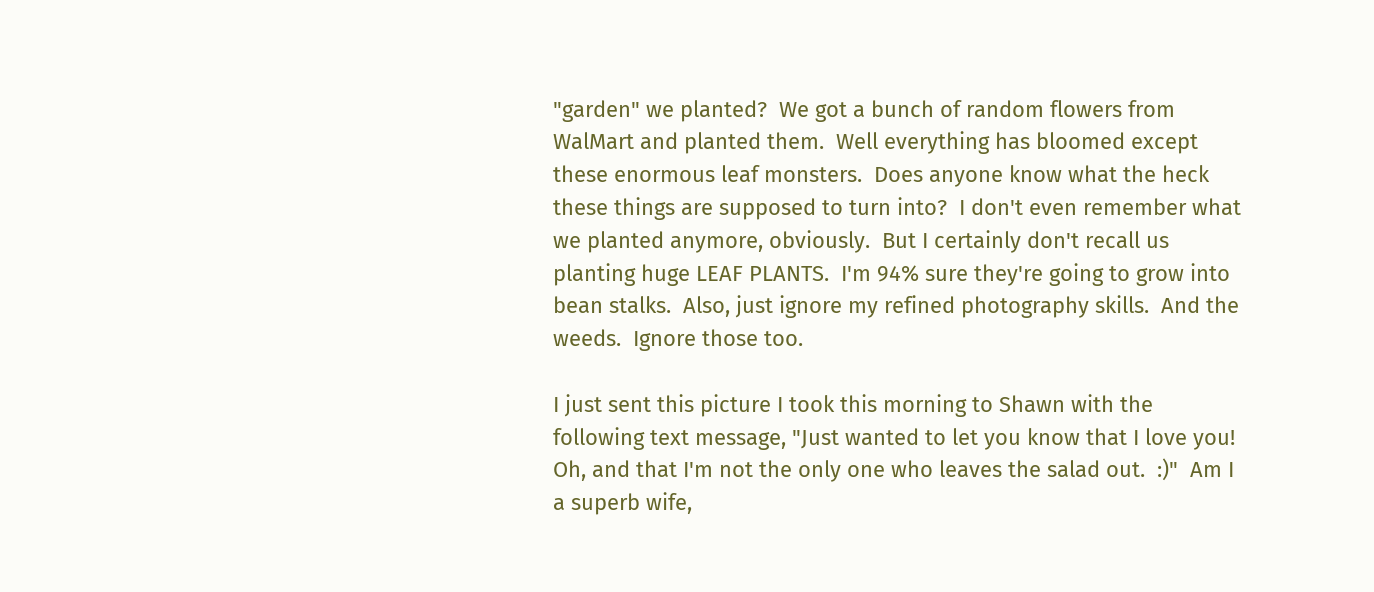"garden" we planted?  We got a bunch of random flowers from WalMart and planted them.  Well everything has bloomed except these enormous leaf monsters.  Does anyone know what the heck these things are supposed to turn into?  I don't even remember what we planted anymore, obviously.  But I certainly don't recall us planting huge LEAF PLANTS.  I'm 94% sure they're going to grow into bean stalks.  Also, just ignore my refined photography skills.  And the weeds.  Ignore those too.

I just sent this picture I took this morning to Shawn with the following text message, "Just wanted to let you know that I love you! Oh, and that I'm not the only one who leaves the salad out.  :)"  Am I a superb wife,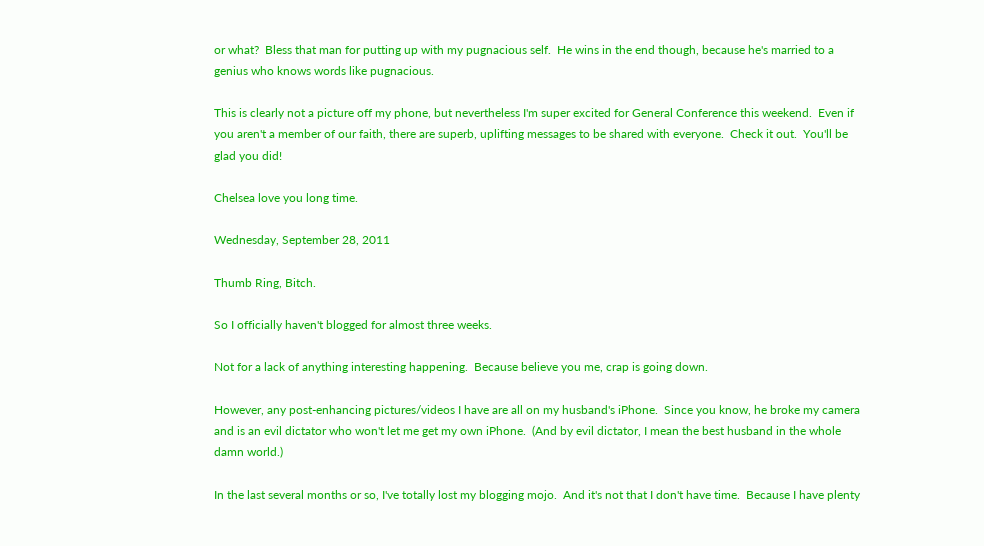or what?  Bless that man for putting up with my pugnacious self.  He wins in the end though, because he's married to a genius who knows words like pugnacious.

This is clearly not a picture off my phone, but nevertheless I'm super excited for General Conference this weekend.  Even if you aren't a member of our faith, there are superb, uplifting messages to be shared with everyone.  Check it out.  You'll be glad you did!

Chelsea love you long time.

Wednesday, September 28, 2011

Thumb Ring, Bitch.

So I officially haven't blogged for almost three weeks.

Not for a lack of anything interesting happening.  Because believe you me, crap is going down.

However, any post-enhancing pictures/videos I have are all on my husband's iPhone.  Since you know, he broke my camera and is an evil dictator who won't let me get my own iPhone.  (And by evil dictator, I mean the best husband in the whole damn world.)

In the last several months or so, I've totally lost my blogging mojo.  And it's not that I don't have time.  Because I have plenty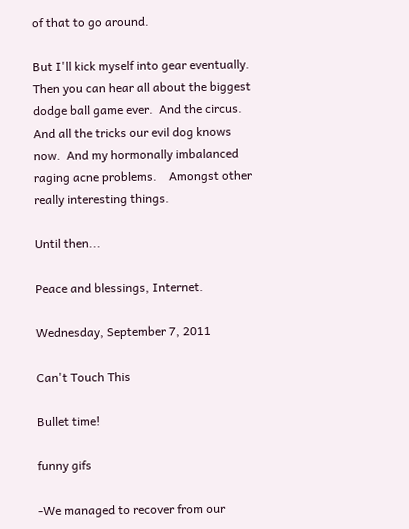of that to go around.

But I'll kick myself into gear eventually.  Then you can hear all about the biggest dodge ball game ever.  And the circus.  And all the tricks our evil dog knows now.  And my hormonally imbalanced raging acne problems.    Amongst other really interesting things.

Until then...

Peace and blessings, Internet.

Wednesday, September 7, 2011

Can't Touch This

Bullet time!

funny gifs

-We managed to recover from our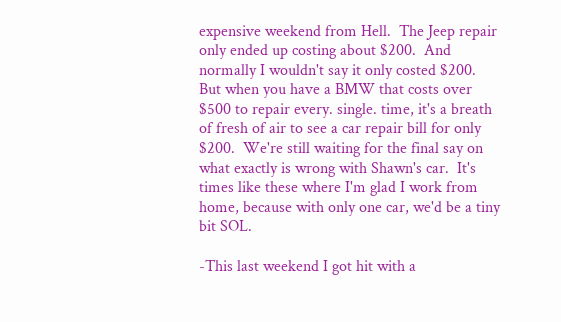expensive weekend from Hell.  The Jeep repair only ended up costing about $200.  And normally I wouldn't say it only costed $200.  But when you have a BMW that costs over $500 to repair every. single. time, it's a breath of fresh of air to see a car repair bill for only $200.  We're still waiting for the final say on what exactly is wrong with Shawn's car.  It's times like these where I'm glad I work from home, because with only one car, we'd be a tiny bit SOL.

-This last weekend I got hit with a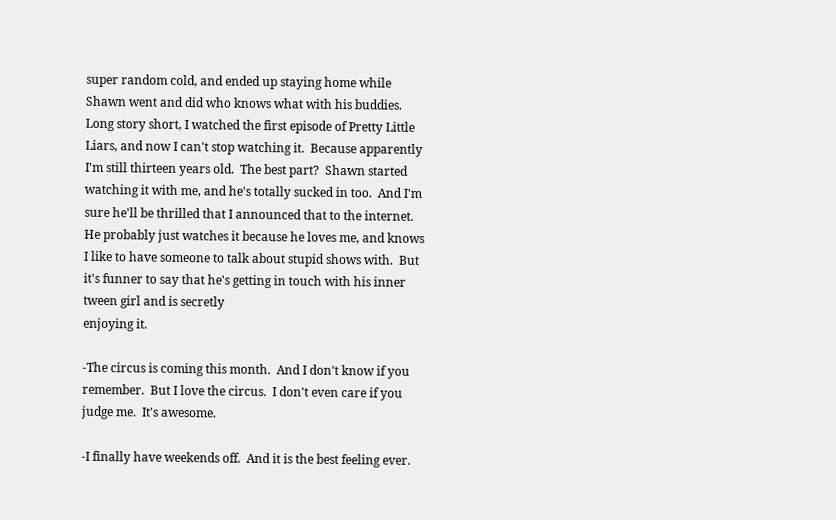super random cold, and ended up staying home while Shawn went and did who knows what with his buddies.  Long story short, I watched the first episode of Pretty Little Liars, and now I can't stop watching it.  Because apparently I'm still thirteen years old.  The best part?  Shawn started watching it with me, and he's totally sucked in too.  And I'm sure he'll be thrilled that I announced that to the internet.  He probably just watches it because he loves me, and knows I like to have someone to talk about stupid shows with.  But it's funner to say that he's getting in touch with his inner tween girl and is secretly
enjoying it.

-The circus is coming this month.  And I don't know if you remember.  But I love the circus.  I don't even care if you judge me.  It's awesome.

-I finally have weekends off.  And it is the best feeling ever.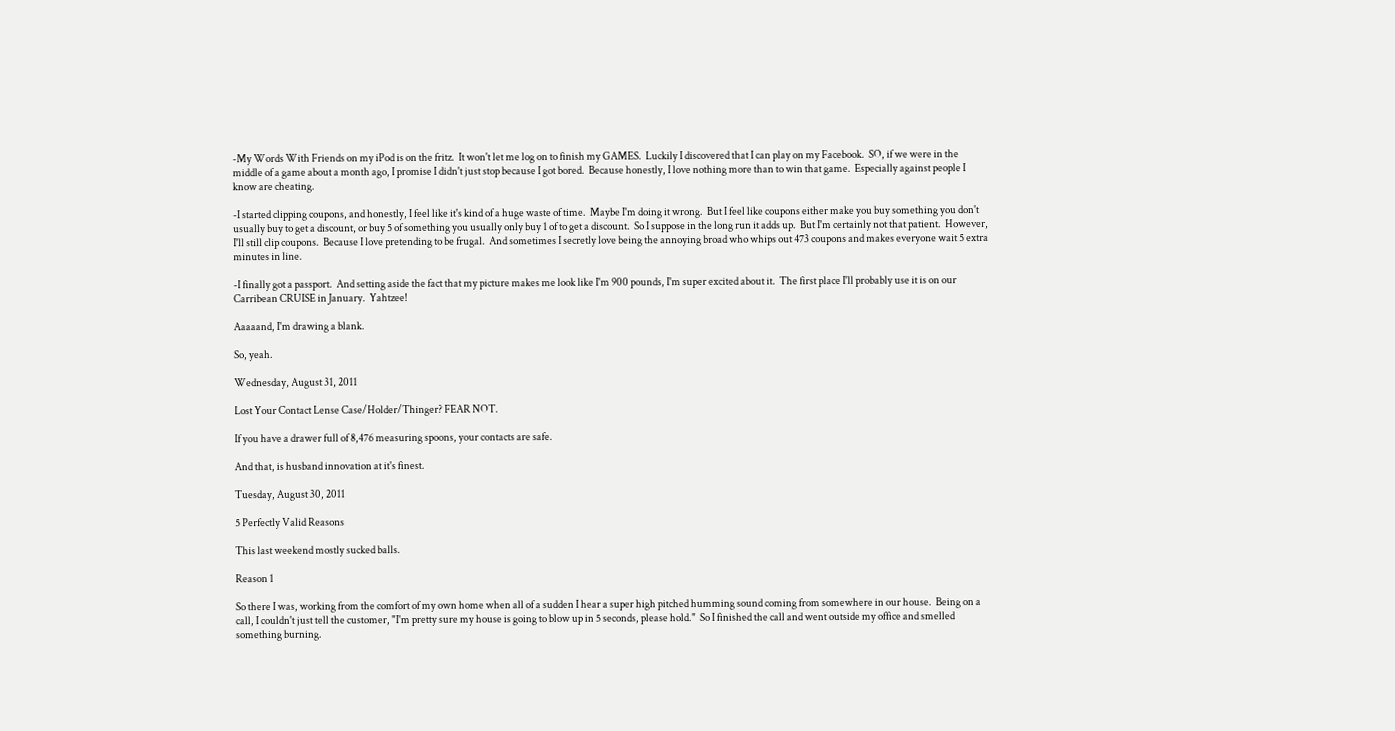-My Words With Friends on my iPod is on the fritz.  It won't let me log on to finish my GAMES.  Luckily I discovered that I can play on my Facebook.  SO, if we were in the middle of a game about a month ago, I promise I didn't just stop because I got bored.  Because honestly, I love nothing more than to win that game.  Especially against people I know are cheating.

-I started clipping coupons, and honestly, I feel like it's kind of a huge waste of time.  Maybe I'm doing it wrong.  But I feel like coupons either make you buy something you don't usually buy to get a discount, or buy 5 of something you usually only buy 1 of to get a discount.  So I suppose in the long run it adds up.  But I'm certainly not that patient.  However, I'll still clip coupons.  Because I love pretending to be frugal.  And sometimes I secretly love being the annoying broad who whips out 473 coupons and makes everyone wait 5 extra minutes in line.

-I finally got a passport.  And setting aside the fact that my picture makes me look like I'm 900 pounds, I'm super excited about it.  The first place I'll probably use it is on our Carribean CRUISE in January.  Yahtzee!

Aaaaand, I'm drawing a blank.

So, yeah.

Wednesday, August 31, 2011

Lost Your Contact Lense Case/Holder/Thinger? FEAR NOT.

If you have a drawer full of 8,476 measuring spoons, your contacts are safe.

And that, is husband innovation at it's finest.

Tuesday, August 30, 2011

5 Perfectly Valid Reasons

This last weekend mostly sucked balls.

Reason 1

So there I was, working from the comfort of my own home when all of a sudden I hear a super high pitched humming sound coming from somewhere in our house.  Being on a call, I couldn't just tell the customer, "I'm pretty sure my house is going to blow up in 5 seconds, please hold."  So I finished the call and went outside my office and smelled something burning.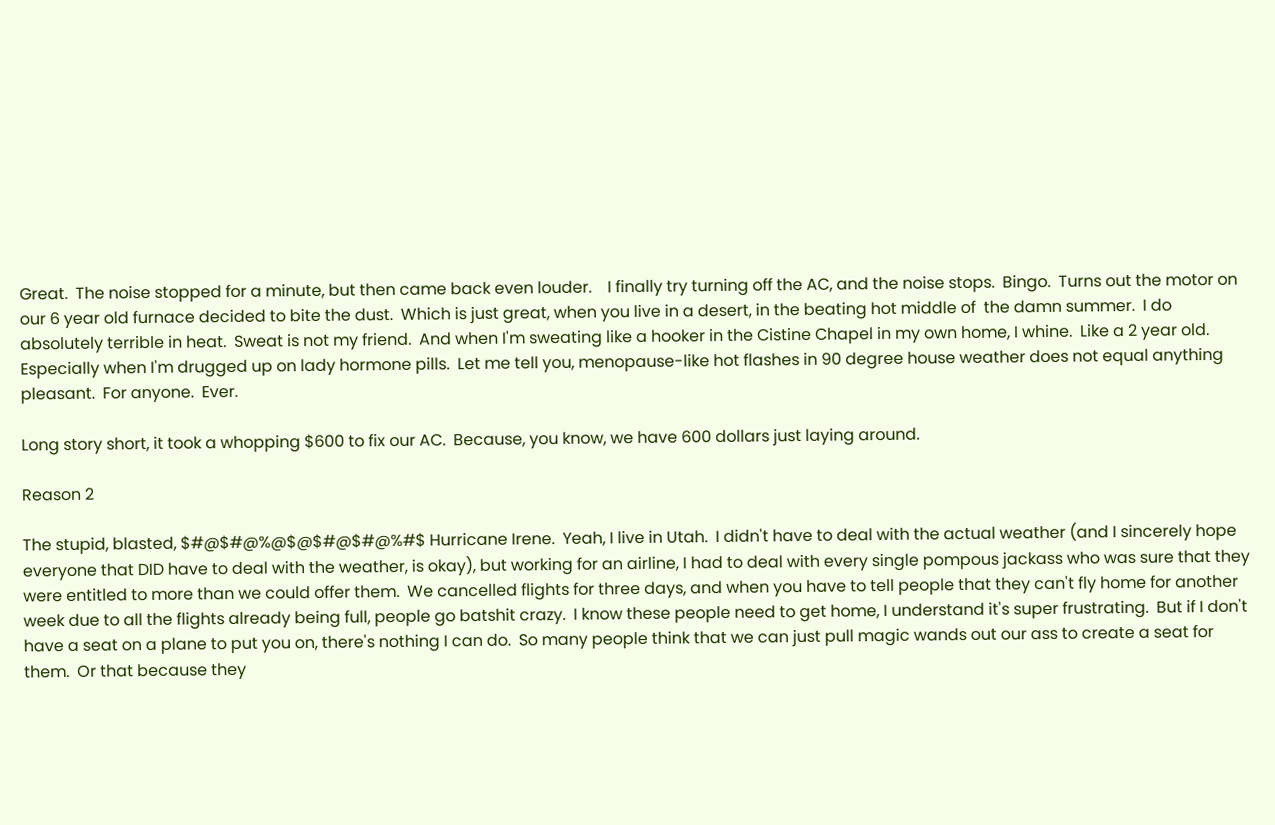Great.  The noise stopped for a minute, but then came back even louder.    I finally try turning off the AC, and the noise stops.  Bingo.  Turns out the motor on our 6 year old furnace decided to bite the dust.  Which is just great, when you live in a desert, in the beating hot middle of  the damn summer.  I do absolutely terrible in heat.  Sweat is not my friend.  And when I'm sweating like a hooker in the Cistine Chapel in my own home, I whine.  Like a 2 year old.  Especially when I'm drugged up on lady hormone pills.  Let me tell you, menopause-like hot flashes in 90 degree house weather does not equal anything pleasant.  For anyone.  Ever.

Long story short, it took a whopping $600 to fix our AC.  Because, you know, we have 600 dollars just laying around.

Reason 2

The stupid, blasted, $#@$#@%@$@$#@$#@%#$ Hurricane Irene.  Yeah, I live in Utah.  I didn't have to deal with the actual weather (and I sincerely hope everyone that DID have to deal with the weather, is okay), but working for an airline, I had to deal with every single pompous jackass who was sure that they were entitled to more than we could offer them.  We cancelled flights for three days, and when you have to tell people that they can't fly home for another week due to all the flights already being full, people go batshit crazy.  I know these people need to get home, I understand it's super frustrating.  But if I don't have a seat on a plane to put you on, there's nothing I can do.  So many people think that we can just pull magic wands out our ass to create a seat for them.  Or that because they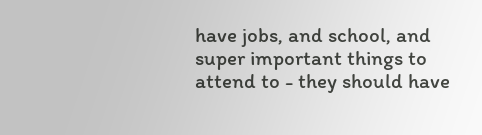have jobs, and school, and super important things to attend to - they should have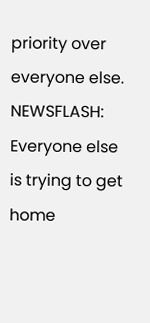priority over everyone else.  NEWSFLASH: Everyone else is trying to get home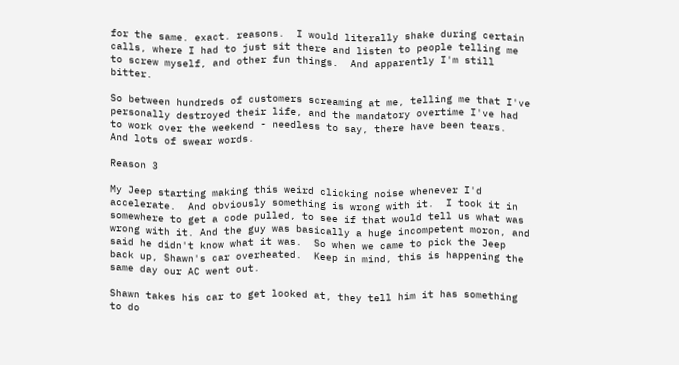for the same. exact. reasons.  I would literally shake during certain calls, where I had to just sit there and listen to people telling me to screw myself, and other fun things.  And apparently I'm still bitter.

So between hundreds of customers screaming at me, telling me that I've personally destroyed their life, and the mandatory overtime I've had to work over the weekend - needless to say, there have been tears.  And lots of swear words.

Reason 3

My Jeep starting making this weird clicking noise whenever I'd accelerate.  And obviously something is wrong with it.  I took it in somewhere to get a code pulled, to see if that would tell us what was wrong with it. And the guy was basically a huge incompetent moron, and said he didn't know what it was.  So when we came to pick the Jeep back up, Shawn's car overheated.  Keep in mind, this is happening the same day our AC went out.

Shawn takes his car to get looked at, they tell him it has something to do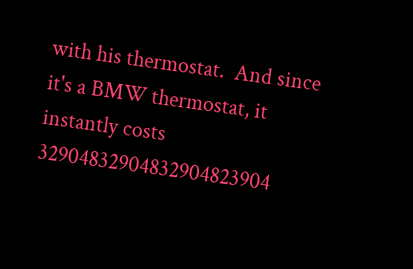with his thermostat.  And since it's a BMW thermostat, it instantly costs 32904832904832904823904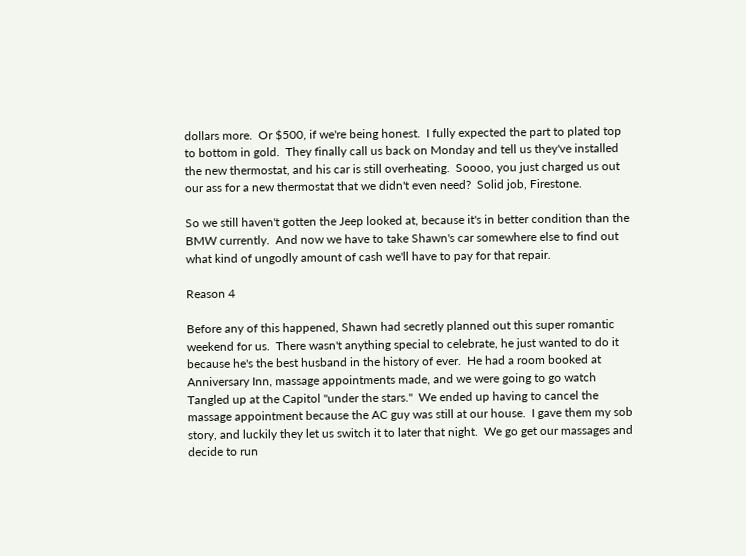dollars more.  Or $500, if we're being honest.  I fully expected the part to plated top to bottom in gold.  They finally call us back on Monday and tell us they've installed the new thermostat, and his car is still overheating.  Soooo, you just charged us out our ass for a new thermostat that we didn't even need?  Solid job, Firestone.

So we still haven't gotten the Jeep looked at, because it's in better condition than the BMW currently.  And now we have to take Shawn's car somewhere else to find out what kind of ungodly amount of cash we'll have to pay for that repair.

Reason 4

Before any of this happened, Shawn had secretly planned out this super romantic weekend for us.  There wasn't anything special to celebrate, he just wanted to do it because he's the best husband in the history of ever.  He had a room booked at Anniversary Inn, massage appointments made, and we were going to go watch Tangled up at the Capitol "under the stars."  We ended up having to cancel the massage appointment because the AC guy was still at our house.  I gave them my sob story, and luckily they let us switch it to later that night.  We go get our massages and decide to run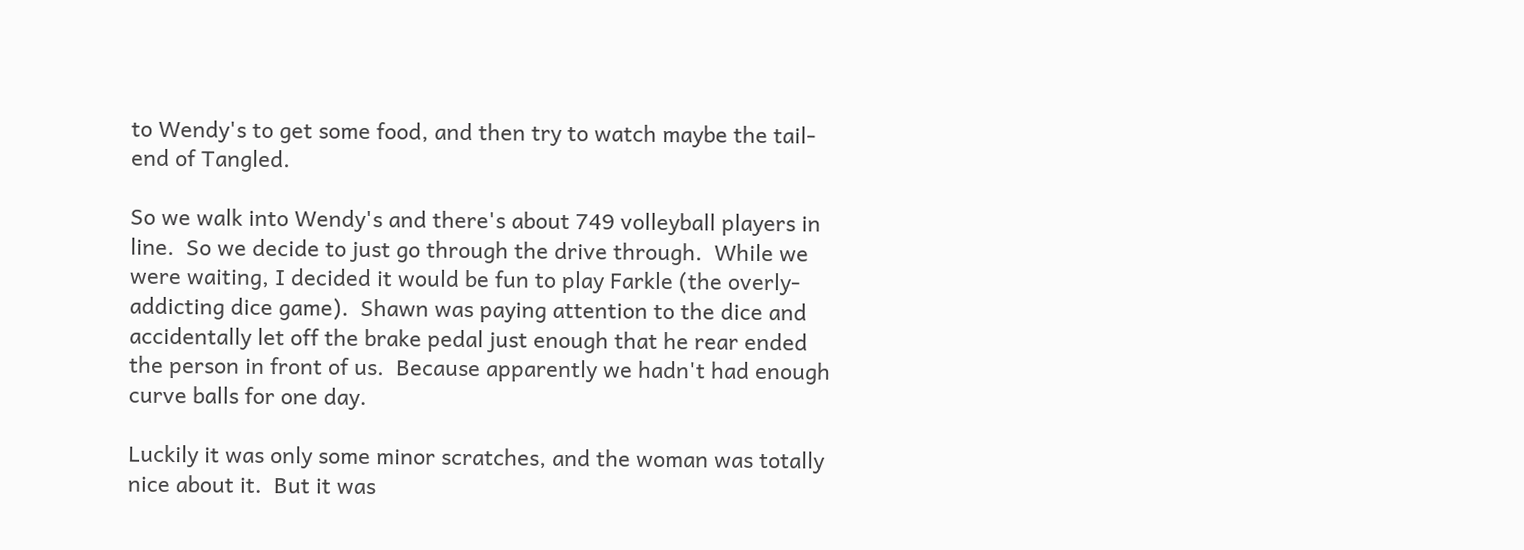to Wendy's to get some food, and then try to watch maybe the tail-end of Tangled.

So we walk into Wendy's and there's about 749 volleyball players in line.  So we decide to just go through the drive through.  While we were waiting, I decided it would be fun to play Farkle (the overly-addicting dice game).  Shawn was paying attention to the dice and accidentally let off the brake pedal just enough that he rear ended the person in front of us.  Because apparently we hadn't had enough curve balls for one day.

Luckily it was only some minor scratches, and the woman was totally nice about it.  But it was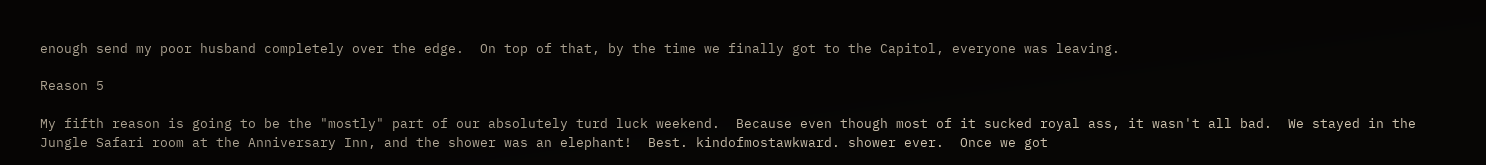enough send my poor husband completely over the edge.  On top of that, by the time we finally got to the Capitol, everyone was leaving.

Reason 5

My fifth reason is going to be the "mostly" part of our absolutely turd luck weekend.  Because even though most of it sucked royal ass, it wasn't all bad.  We stayed in the Jungle Safari room at the Anniversary Inn, and the shower was an elephant!  Best. kindofmostawkward. shower ever.  Once we got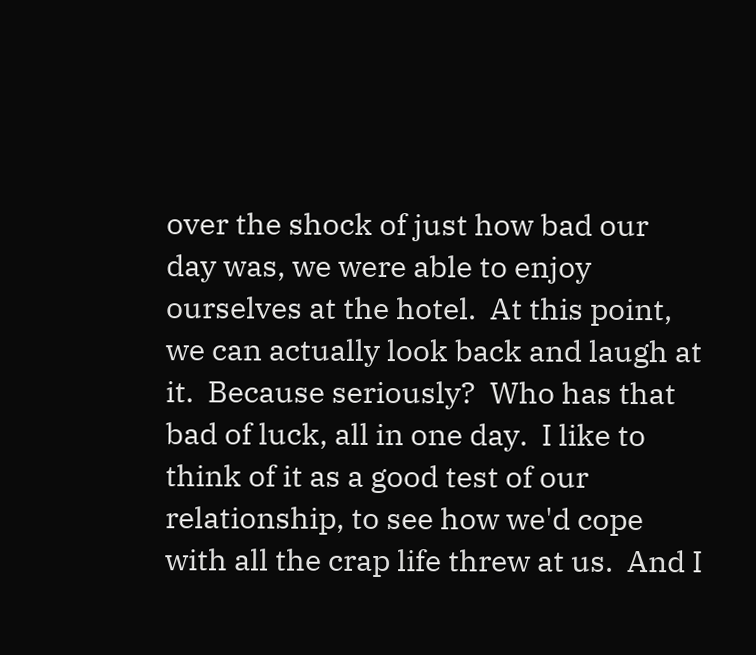over the shock of just how bad our day was, we were able to enjoy ourselves at the hotel.  At this point, we can actually look back and laugh at it.  Because seriously?  Who has that bad of luck, all in one day.  I like to think of it as a good test of our relationship, to see how we'd cope with all the crap life threw at us.  And I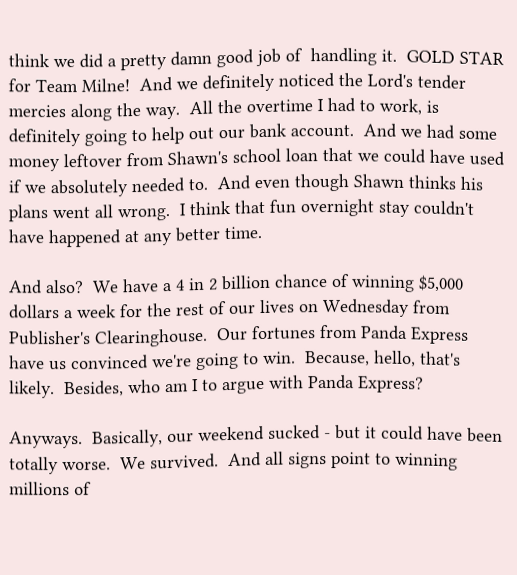think we did a pretty damn good job of  handling it.  GOLD STAR for Team Milne!  And we definitely noticed the Lord's tender mercies along the way.  All the overtime I had to work, is definitely going to help out our bank account.  And we had some money leftover from Shawn's school loan that we could have used if we absolutely needed to.  And even though Shawn thinks his plans went all wrong.  I think that fun overnight stay couldn't have happened at any better time.

And also?  We have a 4 in 2 billion chance of winning $5,000 dollars a week for the rest of our lives on Wednesday from Publisher's Clearinghouse.  Our fortunes from Panda Express have us convinced we're going to win.  Because, hello, that's likely.  Besides, who am I to argue with Panda Express?

Anyways.  Basically, our weekend sucked - but it could have been totally worse.  We survived.  And all signs point to winning millions of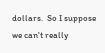dollars.  So I suppose we can't really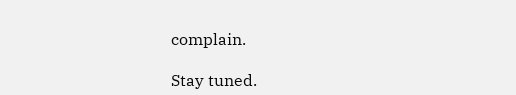complain.

Stay tuned.